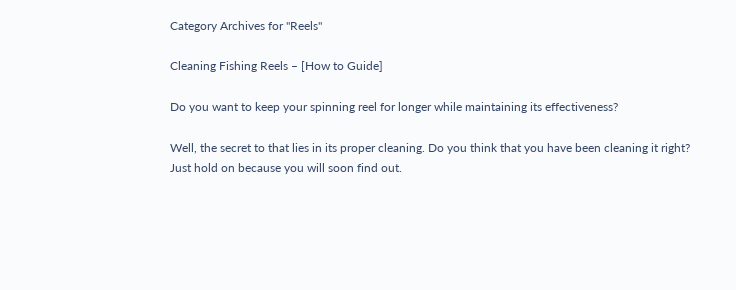Category Archives for "Reels"

Cleaning Fishing Reels – [How to Guide]

Do you want to keep your spinning reel for longer while maintaining its effectiveness?

Well, the secret to that lies in its proper cleaning. Do you think that you have been cleaning it right? Just hold on because you will soon find out.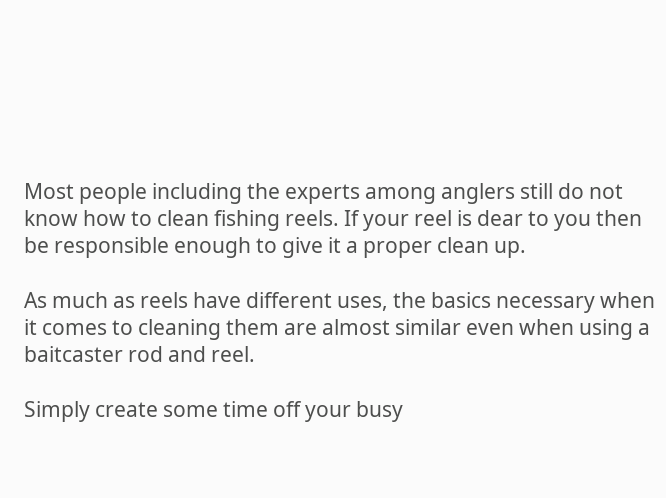Most people including the experts among anglers still do not know how to clean fishing reels. If your reel is dear to you then be responsible enough to give it a proper clean up.

As much as reels have different uses, the basics necessary when it comes to cleaning them are almost similar even when using a baitcaster rod and reel.

Simply create some time off your busy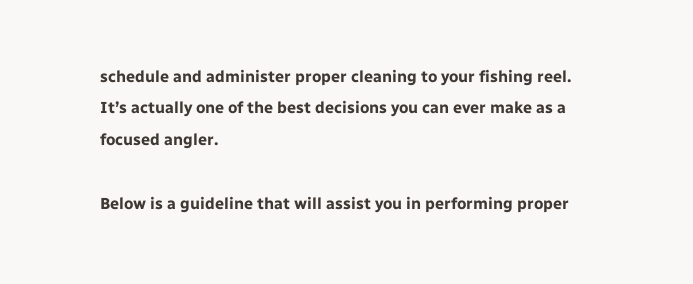schedule and administer proper cleaning to your fishing reel. It’s actually one of the best decisions you can ever make as a focused angler.

Below is a guideline that will assist you in performing proper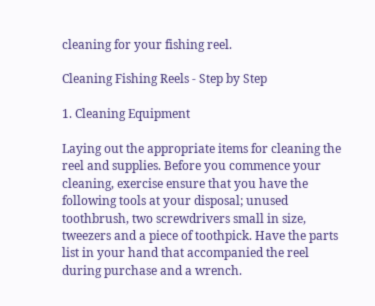cleaning for your fishing reel.

Cleaning Fishing Reels - Step by Step

1. Cleaning Equipment

Laying out the appropriate items for cleaning the reel and supplies. Before you commence your cleaning, exercise ensure that you have the following tools at your disposal; unused toothbrush, two screwdrivers small in size, tweezers and a piece of toothpick. Have the parts list in your hand that accompanied the reel during purchase and a wrench.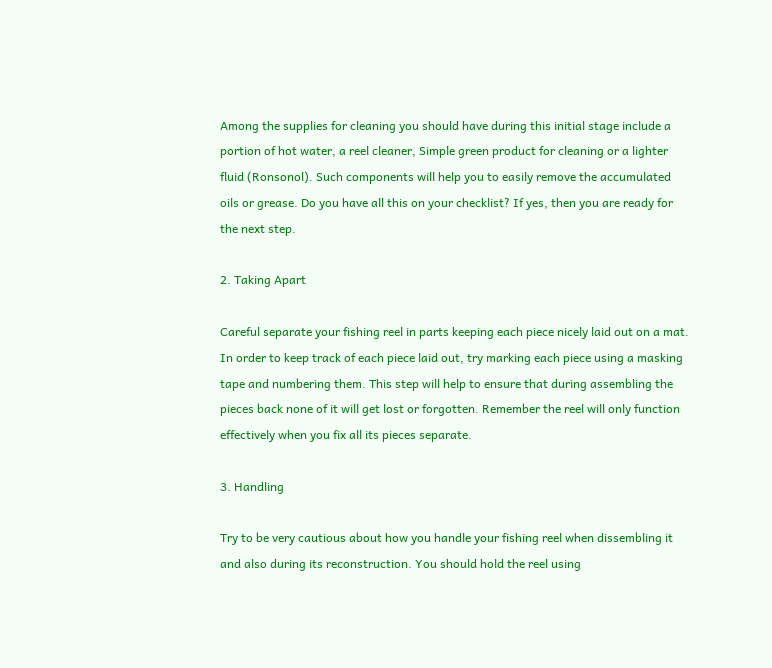Among the supplies for cleaning you should have during this initial stage include a portion of hot water, a reel cleaner, Simple green product for cleaning or a lighter fluid (Ronsonol). Such components will help you to easily remove the accumulated oils or grease. Do you have all this on your checklist? If yes, then you are ready for the next step.

2. Taking Apart

Careful separate your fishing reel in parts keeping each piece nicely laid out on a mat. In order to keep track of each piece laid out, try marking each piece using a masking tape and numbering them. This step will help to ensure that during assembling the pieces back none of it will get lost or forgotten. Remember the reel will only function effectively when you fix all its pieces separate.

3. Handling

Try to be very cautious about how you handle your fishing reel when dissembling it and also during its reconstruction. You should hold the reel using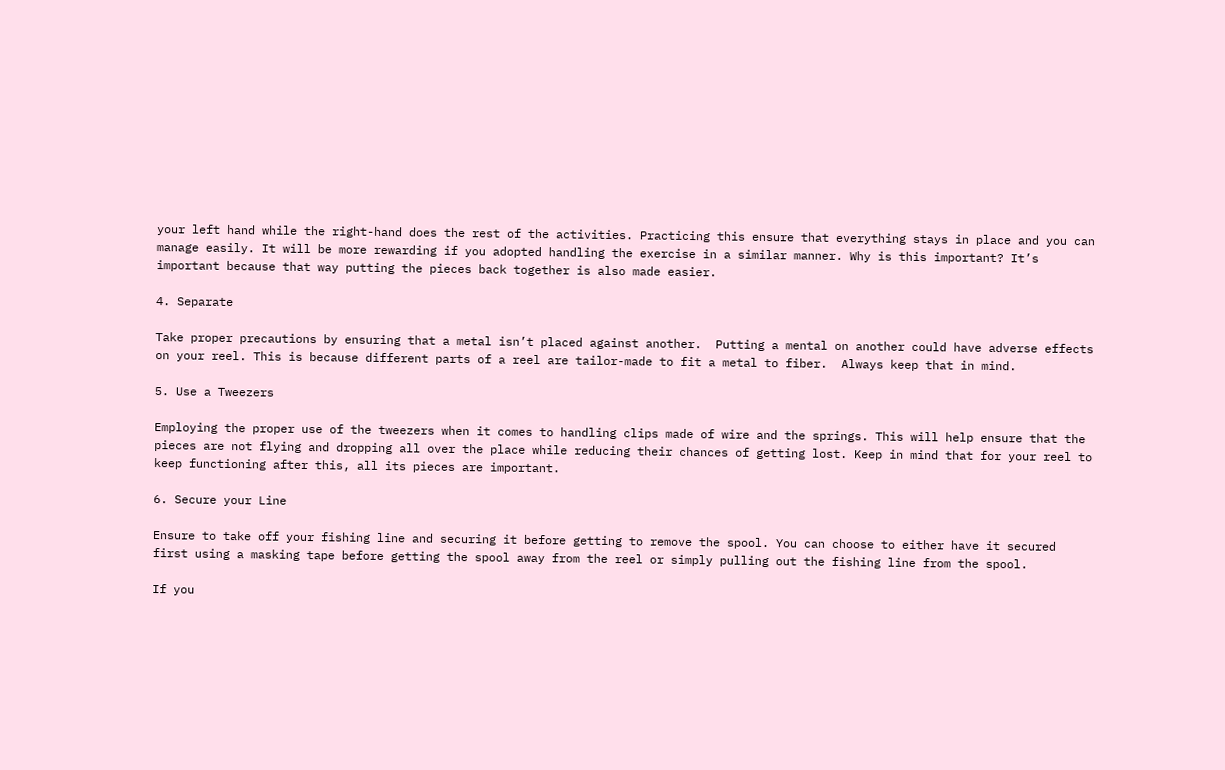your left hand while the right-hand does the rest of the activities. Practicing this ensure that everything stays in place and you can manage easily. It will be more rewarding if you adopted handling the exercise in a similar manner. Why is this important? It’s important because that way putting the pieces back together is also made easier.

4. Separate

Take proper precautions by ensuring that a metal isn’t placed against another.  Putting a mental on another could have adverse effects on your reel. This is because different parts of a reel are tailor-made to fit a metal to fiber.  Always keep that in mind.

5. Use a Tweezers

Employing the proper use of the tweezers when it comes to handling clips made of wire and the springs. This will help ensure that the pieces are not flying and dropping all over the place while reducing their chances of getting lost. Keep in mind that for your reel to keep functioning after this, all its pieces are important.

6. Secure your Line

Ensure to take off your fishing line and securing it before getting to remove the spool. You can choose to either have it secured first using a masking tape before getting the spool away from the reel or simply pulling out the fishing line from the spool.

If you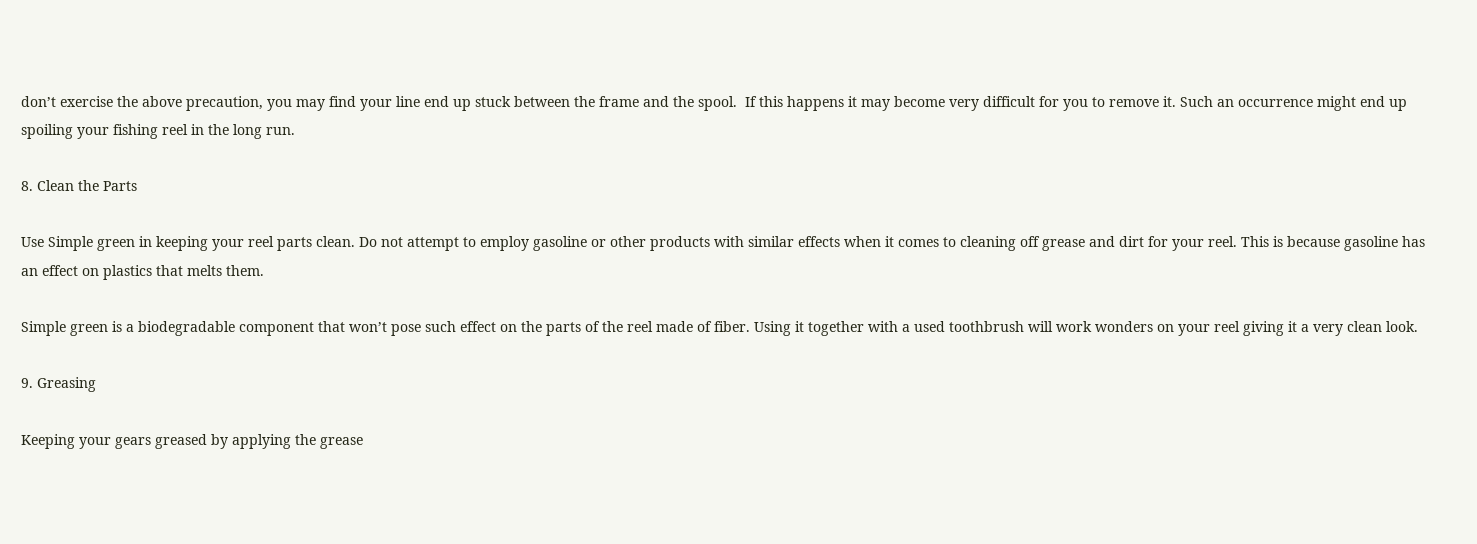don’t exercise the above precaution, you may find your line end up stuck between the frame and the spool.  If this happens it may become very difficult for you to remove it. Such an occurrence might end up spoiling your fishing reel in the long run.

8. Clean the Parts

Use Simple green in keeping your reel parts clean. Do not attempt to employ gasoline or other products with similar effects when it comes to cleaning off grease and dirt for your reel. This is because gasoline has an effect on plastics that melts them.

Simple green is a biodegradable component that won’t pose such effect on the parts of the reel made of fiber. Using it together with a used toothbrush will work wonders on your reel giving it a very clean look.

9. Greasing

Keeping your gears greased by applying the grease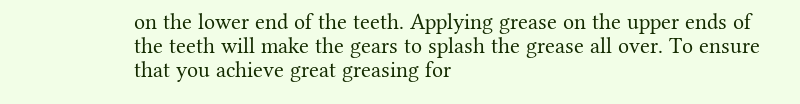on the lower end of the teeth. Applying grease on the upper ends of the teeth will make the gears to splash the grease all over. To ensure that you achieve great greasing for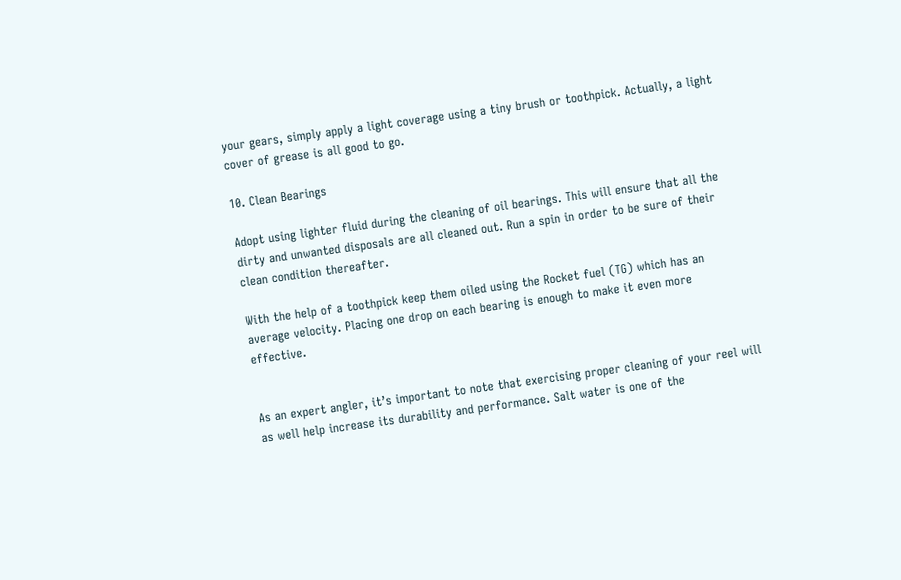your gears, simply apply a light coverage using a tiny brush or toothpick. Actually, a light cover of grease is all good to go.

10. Clean Bearings

Adopt using lighter fluid during the cleaning of oil bearings. This will ensure that all the dirty and unwanted disposals are all cleaned out. Run a spin in order to be sure of their clean condition thereafter.

With the help of a toothpick keep them oiled using the Rocket fuel (TG) which has an average velocity. Placing one drop on each bearing is enough to make it even more effective.


As an expert angler, it’s important to note that exercising proper cleaning of your reel will as well help increase its durability and performance. Salt water is one of the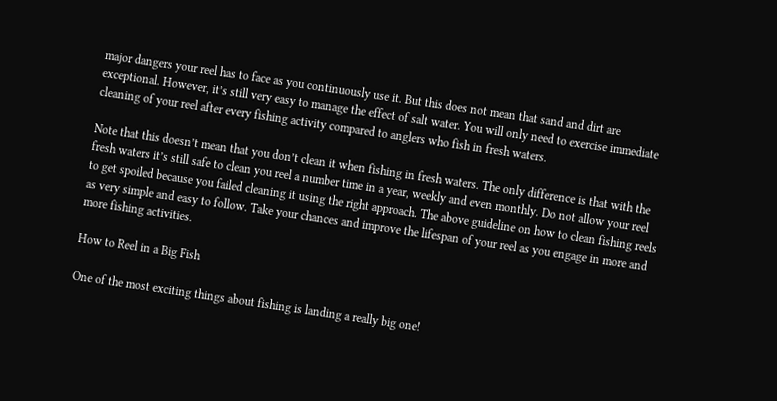major dangers your reel has to face as you continuously use it. But this does not mean that sand and dirt are exceptional. However, it’s still very easy to manage the effect of salt water. You will only need to exercise immediate cleaning of your reel after every fishing activity compared to anglers who fish in fresh waters.

Note that this doesn’t mean that you don’t clean it when fishing in fresh waters. The only difference is that with the fresh waters it’s still safe to clean you reel a number time in a year, weekly and even monthly. Do not allow your reel to get spoiled because you failed cleaning it using the right approach. The above guideline on how to clean fishing reels as very simple and easy to follow. Take your chances and improve the lifespan of your reel as you engage in more and more fishing activities.

How to Reel in a Big Fish

One of the most exciting things about fishing is landing a really big one!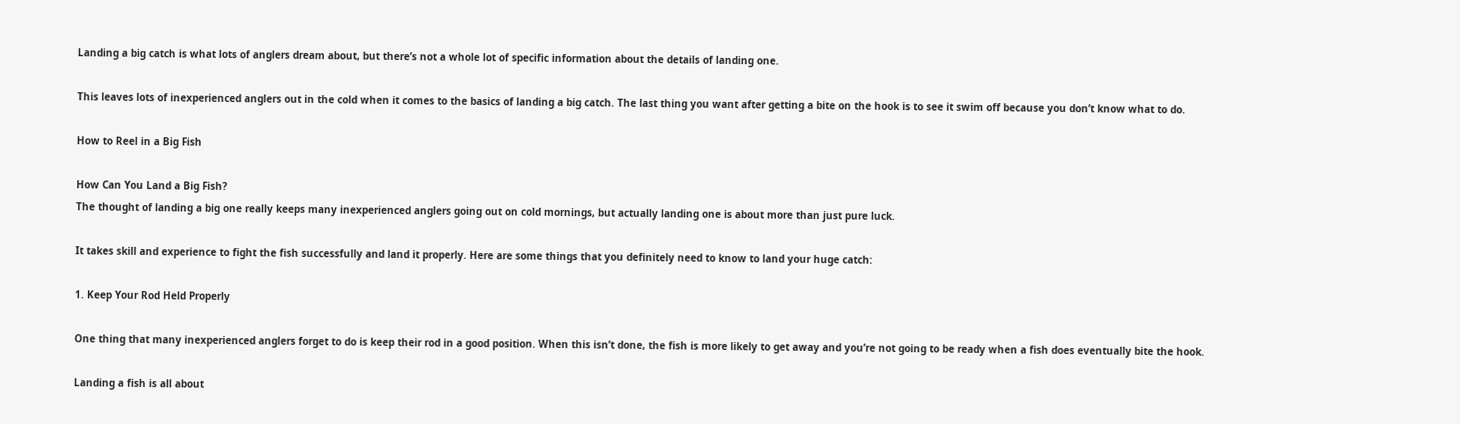Landing a big catch is what lots of anglers dream about, but there’s not a whole lot of specific information about the details of landing one.

This leaves lots of inexperienced anglers out in the cold when it comes to the basics of landing a big catch. The last thing you want after getting a bite on the hook is to see it swim off because you don’t know what to do.

How to Reel in a Big Fish

How Can You Land a Big Fish?
The thought of landing a big one really keeps many inexperienced anglers going out on cold mornings, but actually landing one is about more than just pure luck.

It takes skill and experience to fight the fish successfully and land it properly. Here are some things that you definitely need to know to land your huge catch:

1. Keep Your Rod Held Properly

One thing that many inexperienced anglers forget to do is keep their rod in a good position. When this isn’t done, the fish is more likely to get away and you’re not going to be ready when a fish does eventually bite the hook.

Landing a fish is all about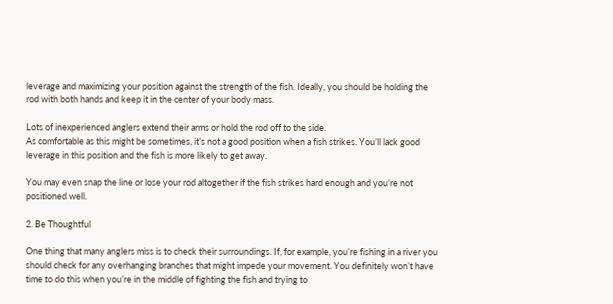leverage and maximizing your position against the strength of the fish. Ideally, you should be holding the rod with both hands and keep it in the center of your body mass.

Lots of inexperienced anglers extend their arms or hold the rod off to the side.
As comfortable as this might be sometimes, it’s not a good position when a fish strikes. You’ll lack good leverage in this position and the fish is more likely to get away.

You may even snap the line or lose your rod altogether if the fish strikes hard enough and you’re not positioned well.

2. Be Thoughtful

One thing that many anglers miss is to check their surroundings. If, for example, you’re fishing in a river you should check for any overhanging branches that might impede your movement. You definitely won’t have time to do this when you’re in the middle of fighting the fish and trying to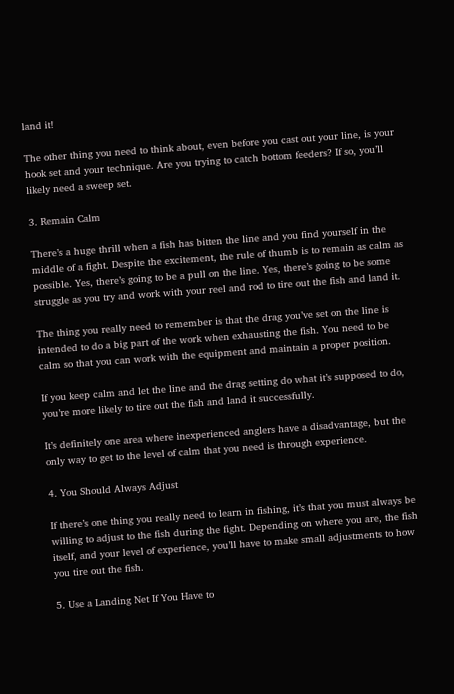land it!

The other thing you need to think about, even before you cast out your line, is your hook set and your technique. Are you trying to catch bottom feeders? If so, you’ll likely need a sweep set.

3. Remain Calm

There’s a huge thrill when a fish has bitten the line and you find yourself in the middle of a fight. Despite the excitement, the rule of thumb is to remain as calm as possible. Yes, there’s going to be a pull on the line. Yes, there’s going to be some struggle as you try and work with your reel and rod to tire out the fish and land it.

The thing you really need to remember is that the drag you’ve set on the line is intended to do a big part of the work when exhausting the fish. You need to be calm so that you can work with the equipment and maintain a proper position.

If you keep calm and let the line and the drag setting do what it’s supposed to do, you’re more likely to tire out the fish and land it successfully.

It’s definitely one area where inexperienced anglers have a disadvantage, but the only way to get to the level of calm that you need is through experience.

4. You Should Always Adjust

If there’s one thing you really need to learn in fishing, it’s that you must always be willing to adjust to the fish during the fight. Depending on where you are, the fish itself, and your level of experience, you’ll have to make small adjustments to how you tire out the fish.

5. Use a Landing Net If You Have to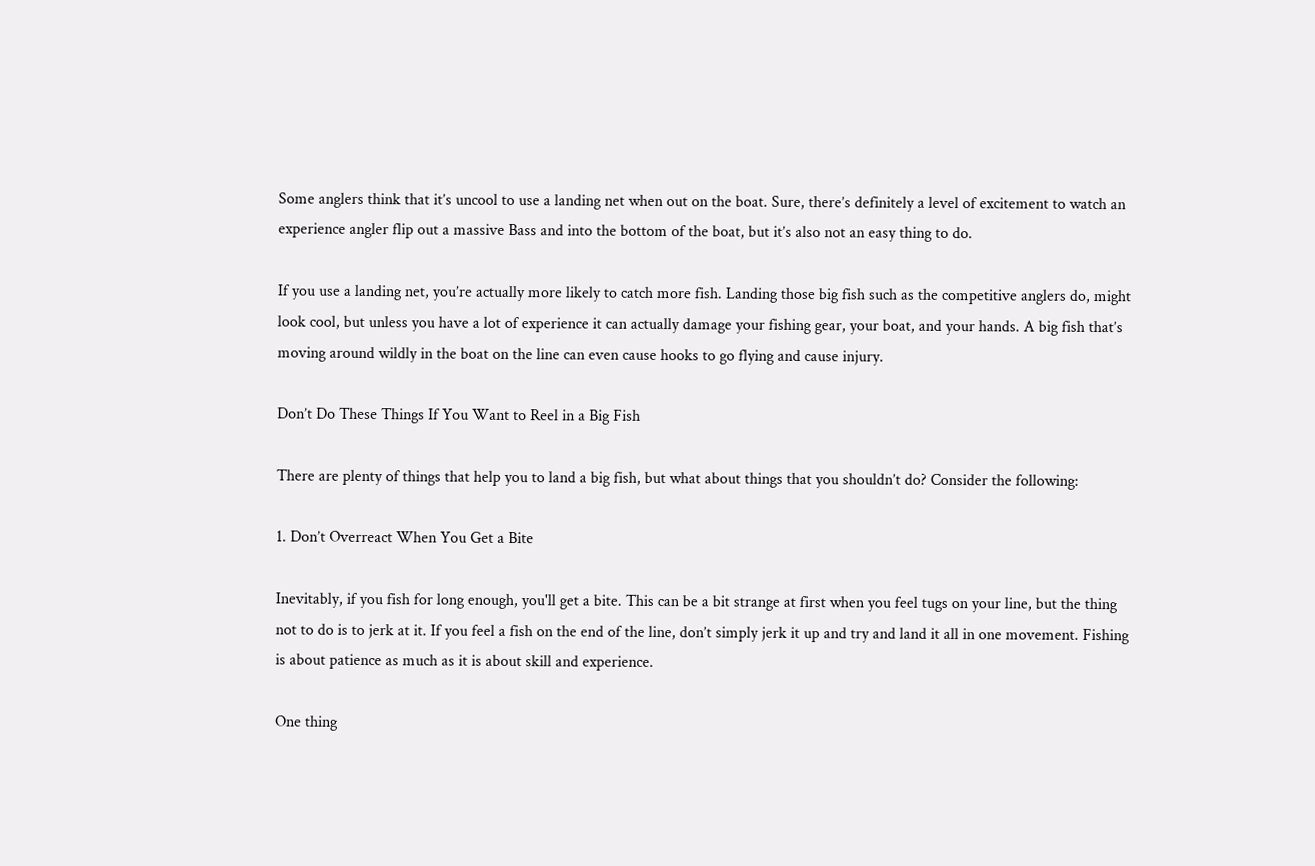Some anglers think that it’s uncool to use a landing net when out on the boat. Sure, there’s definitely a level of excitement to watch an experience angler flip out a massive Bass and into the bottom of the boat, but it’s also not an easy thing to do.

If you use a landing net, you’re actually more likely to catch more fish. Landing those big fish such as the competitive anglers do, might look cool, but unless you have a lot of experience it can actually damage your fishing gear, your boat, and your hands. A big fish that’s moving around wildly in the boat on the line can even cause hooks to go flying and cause injury.

Don’t Do These Things If You Want to Reel in a Big Fish

There are plenty of things that help you to land a big fish, but what about things that you shouldn’t do? Consider the following:

1. Don’t Overreact When You Get a Bite

Inevitably, if you fish for long enough, you'll get a bite. This can be a bit strange at first when you feel tugs on your line, but the thing not to do is to jerk at it. If you feel a fish on the end of the line, don’t simply jerk it up and try and land it all in one movement. Fishing is about patience as much as it is about skill and experience.

One thing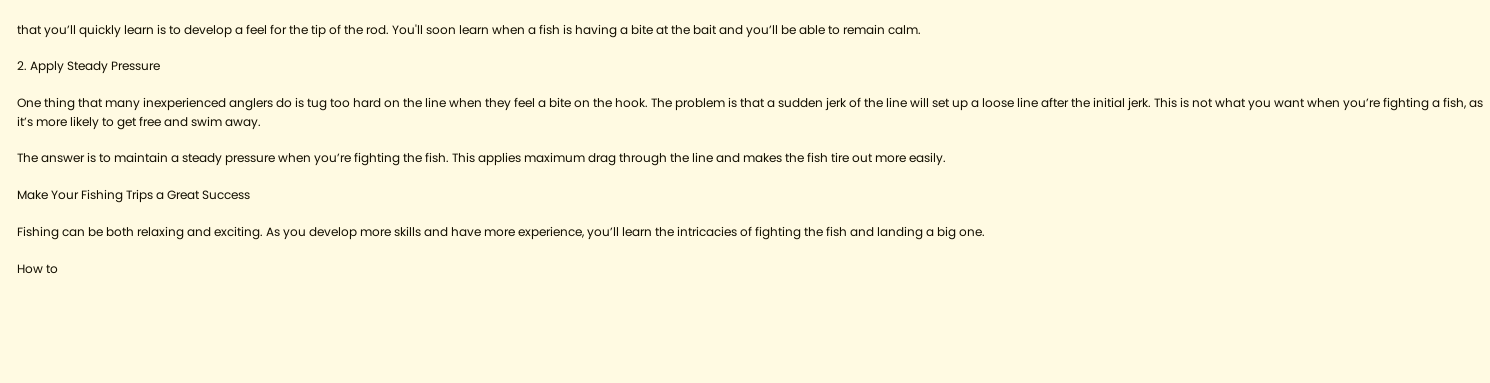that you’ll quickly learn is to develop a feel for the tip of the rod. You'll soon learn when a fish is having a bite at the bait and you’ll be able to remain calm.

2. Apply Steady Pressure

One thing that many inexperienced anglers do is tug too hard on the line when they feel a bite on the hook. The problem is that a sudden jerk of the line will set up a loose line after the initial jerk. This is not what you want when you’re fighting a fish, as it’s more likely to get free and swim away.

The answer is to maintain a steady pressure when you’re fighting the fish. This applies maximum drag through the line and makes the fish tire out more easily.

Make Your Fishing Trips a Great Success

Fishing can be both relaxing and exciting. As you develop more skills and have more experience, you’ll learn the intricacies of fighting the fish and landing a big one.

How to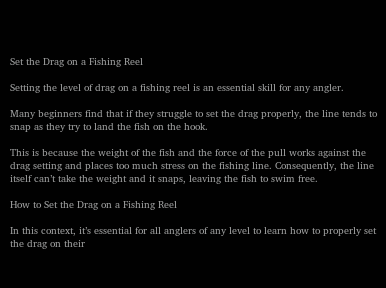Set the Drag on a Fishing Reel

Setting the level of drag on a fishing reel is an essential skill for any angler.

Many beginners find that if they struggle to set the drag properly, the line tends to snap as they try to land the fish on the hook.

This is because the weight of the fish and the force of the pull works against the drag setting and places too much stress on the fishing line. Consequently, the line itself can’t take the weight and it snaps, leaving the fish to swim free.

How to Set the Drag on a Fishing Reel

In this context, it’s essential for all anglers of any level to learn how to properly set the drag on their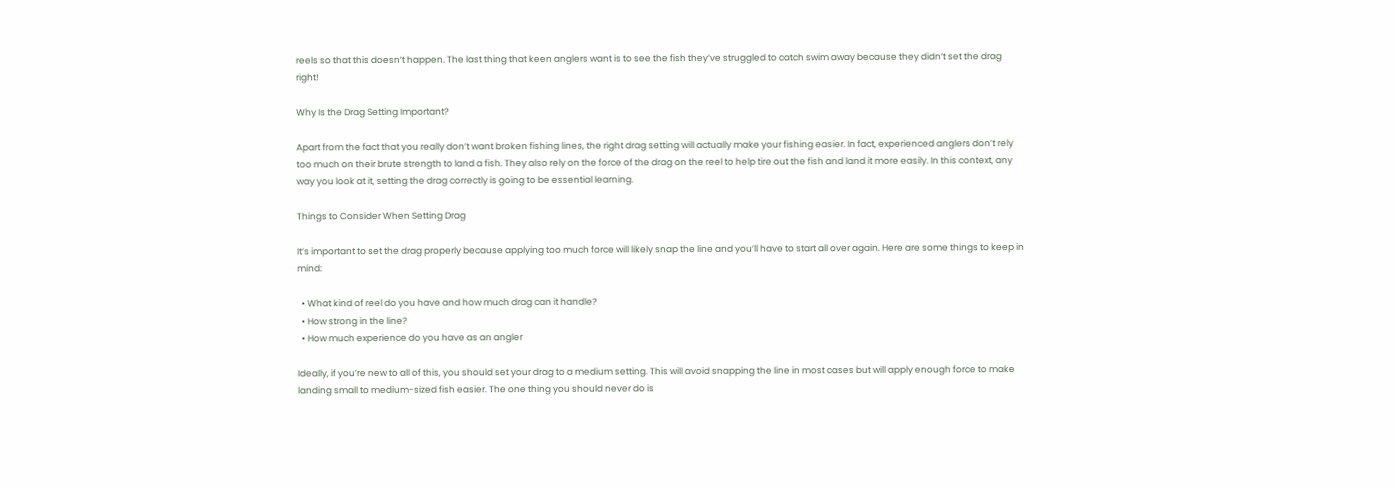reels so that this doesn’t happen. The last thing that keen anglers want is to see the fish they’ve struggled to catch swim away because they didn’t set the drag right!

Why Is the Drag Setting Important?

Apart from the fact that you really don’t want broken fishing lines, the right drag setting will actually make your fishing easier. In fact, experienced anglers don’t rely too much on their brute strength to land a fish. They also rely on the force of the drag on the reel to help tire out the fish and land it more easily. In this context, any way you look at it, setting the drag correctly is going to be essential learning.

Things to Consider When Setting Drag

It’s important to set the drag properly because applying too much force will likely snap the line and you’ll have to start all over again. Here are some things to keep in mind:

  • What kind of reel do you have and how much drag can it handle?
  • How strong in the line?
  • How much experience do you have as an angler

Ideally, if you’re new to all of this, you should set your drag to a medium setting. This will avoid snapping the line in most cases but will apply enough force to make landing small to medium-sized fish easier. The one thing you should never do is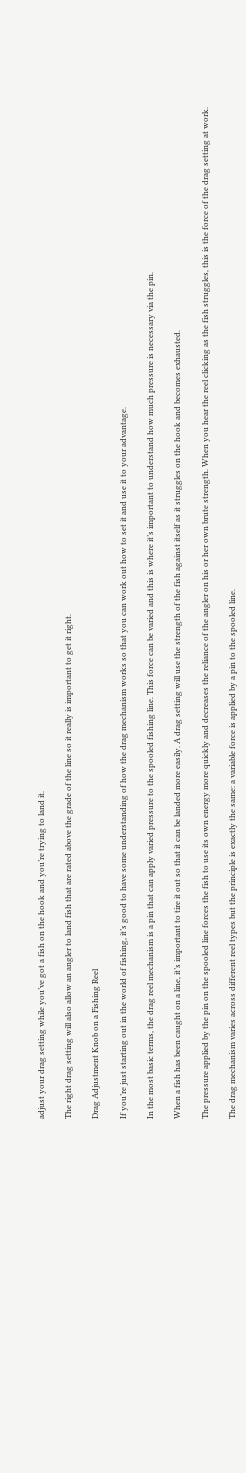adjust your drag setting while you’ve got a fish on the hook and you’re trying to land it.

The right drag setting will also allow an angler to land fish that are rated above the grade of the line so it really is important to get it right.

Drag Adjustment Knob on a Fishing Reel

If you’re just starting out in the world of fishing, it’s good to have some understanding of how the drag mechanism works so that you can work out how to set it and use it to your advantage.

In the most basic terms, the drag reel mechanism is a pin that can apply varied pressure to the spooled fishing line. This force can be varied and this is where it’s important to understand how much pressure is necessary via the pin.

When a fish has been caught on a line, it’s important to tire it out so that it can be landed more easily. A drag setting will use the strength of the fish against itself as it struggles on the hook and becomes exhausted.

The pressure applied by the pin on the spooled line forces the fish to use its own energy more quickly and decreases the reliance of the angler on his or her own brute strength. When you hear the reel clicking as the fish struggles, this is the force of the drag setting at work.

The drag mechanism varies across different reel types but the principle is exactly the same: a variable force is applied by a pin to the spooled line.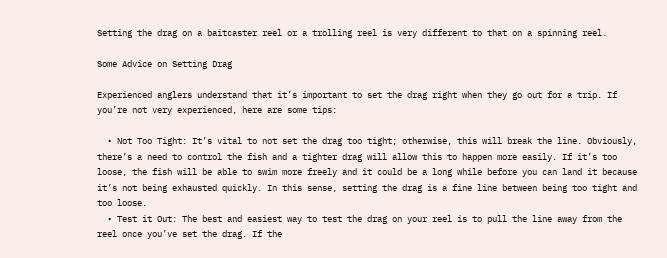Setting the drag on a baitcaster reel or a trolling reel is very different to that on a spinning reel.

Some Advice on Setting Drag

Experienced anglers understand that it’s important to set the drag right when they go out for a trip. If you’re not very experienced, here are some tips:

  • Not Too Tight: It’s vital to not set the drag too tight; otherwise, this will break the line. Obviously, there’s a need to control the fish and a tighter drag will allow this to happen more easily. If it’s too loose, the fish will be able to swim more freely and it could be a long while before you can land it because it’s not being exhausted quickly. In this sense, setting the drag is a fine line between being too tight and too loose.
  • Test it Out: The best and easiest way to test the drag on your reel is to pull the line away from the reel once you’ve set the drag. If the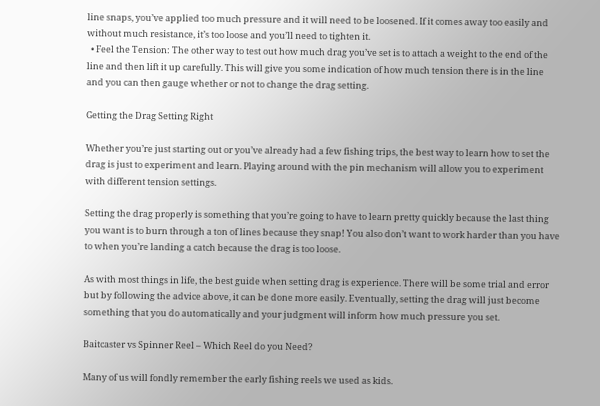line snaps, you’ve applied too much pressure and it will need to be loosened. If it comes away too easily and without much resistance, it’s too loose and you’ll need to tighten it.
  • Feel the Tension: The other way to test out how much drag you’ve set is to attach a weight to the end of the line and then lift it up carefully. This will give you some indication of how much tension there is in the line and you can then gauge whether or not to change the drag setting.

Getting the Drag Setting Right

Whether you’re just starting out or you’ve already had a few fishing trips, the best way to learn how to set the drag is just to experiment and learn. Playing around with the pin mechanism will allow you to experiment with different tension settings.

Setting the drag properly is something that you’re going to have to learn pretty quickly because the last thing you want is to burn through a ton of lines because they snap! You also don’t want to work harder than you have to when you’re landing a catch because the drag is too loose.

As with most things in life, the best guide when setting drag is experience. There will be some trial and error but by following the advice above, it can be done more easily. Eventually, setting the drag will just become something that you do automatically and your judgment will inform how much pressure you set.

Baitcaster vs Spinner Reel – Which Reel do you Need?

Many of us will fondly remember the early fishing reels we used as kids.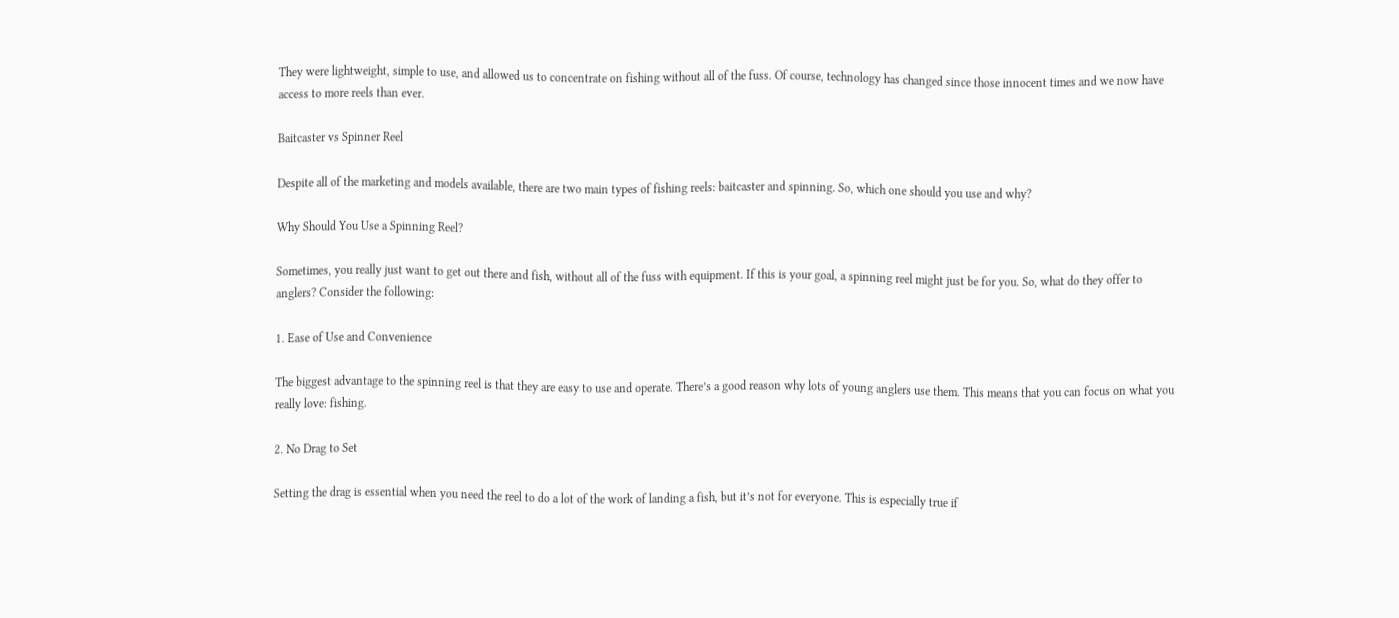They were lightweight, simple to use, and allowed us to concentrate on fishing without all of the fuss. Of course, technology has changed since those innocent times and we now have access to more reels than ever.

Baitcaster vs Spinner Reel

Despite all of the marketing and models available, there are two main types of fishing reels: baitcaster and spinning. So, which one should you use and why?

Why Should You Use a Spinning Reel?

Sometimes, you really just want to get out there and fish, without all of the fuss with equipment. If this is your goal, a spinning reel might just be for you. So, what do they offer to anglers? Consider the following:

1. Ease of Use and Convenience

The biggest advantage to the spinning reel is that they are easy to use and operate. There’s a good reason why lots of young anglers use them. This means that you can focus on what you really love: fishing.

2. No Drag to Set

Setting the drag is essential when you need the reel to do a lot of the work of landing a fish, but it’s not for everyone. This is especially true if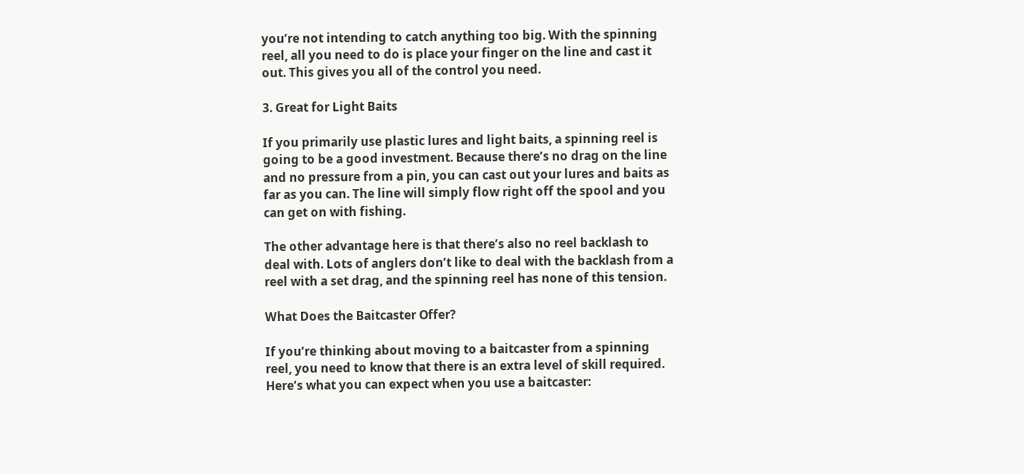you’re not intending to catch anything too big. With the spinning reel, all you need to do is place your finger on the line and cast it out. This gives you all of the control you need.

3. Great for Light Baits

If you primarily use plastic lures and light baits, a spinning reel is going to be a good investment. Because there’s no drag on the line and no pressure from a pin, you can cast out your lures and baits as far as you can. The line will simply flow right off the spool and you can get on with fishing.

The other advantage here is that there’s also no reel backlash to deal with. Lots of anglers don’t like to deal with the backlash from a reel with a set drag, and the spinning reel has none of this tension.

What Does the Baitcaster Offer?

If you’re thinking about moving to a baitcaster from a spinning reel, you need to know that there is an extra level of skill required. Here’s what you can expect when you use a baitcaster: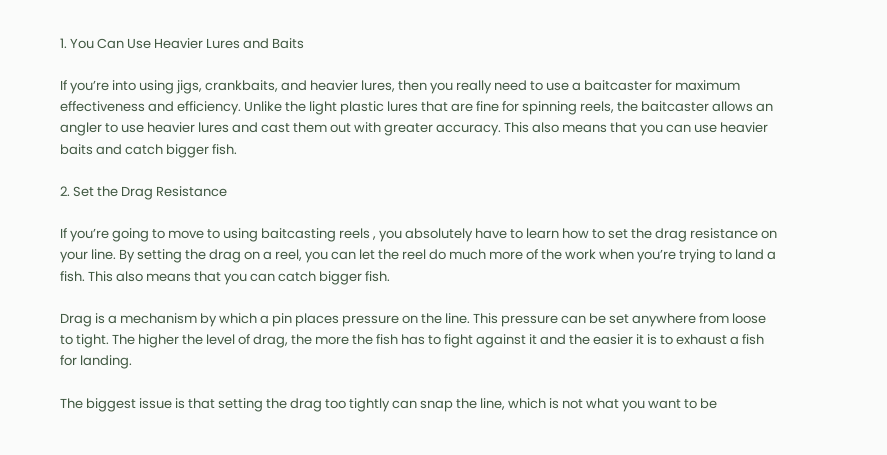1. You Can Use Heavier Lures and Baits

If you’re into using jigs, crankbaits, and heavier lures, then you really need to use a baitcaster for maximum effectiveness and efficiency. Unlike the light plastic lures that are fine for spinning reels, the baitcaster allows an angler to use heavier lures and cast them out with greater accuracy. This also means that you can use heavier baits and catch bigger fish.

2. Set the Drag Resistance

If you’re going to move to using baitcasting reels , you absolutely have to learn how to set the drag resistance on your line. By setting the drag on a reel, you can let the reel do much more of the work when you’re trying to land a fish. This also means that you can catch bigger fish.

Drag is a mechanism by which a pin places pressure on the line. This pressure can be set anywhere from loose to tight. The higher the level of drag, the more the fish has to fight against it and the easier it is to exhaust a fish for landing.

The biggest issue is that setting the drag too tightly can snap the line, which is not what you want to be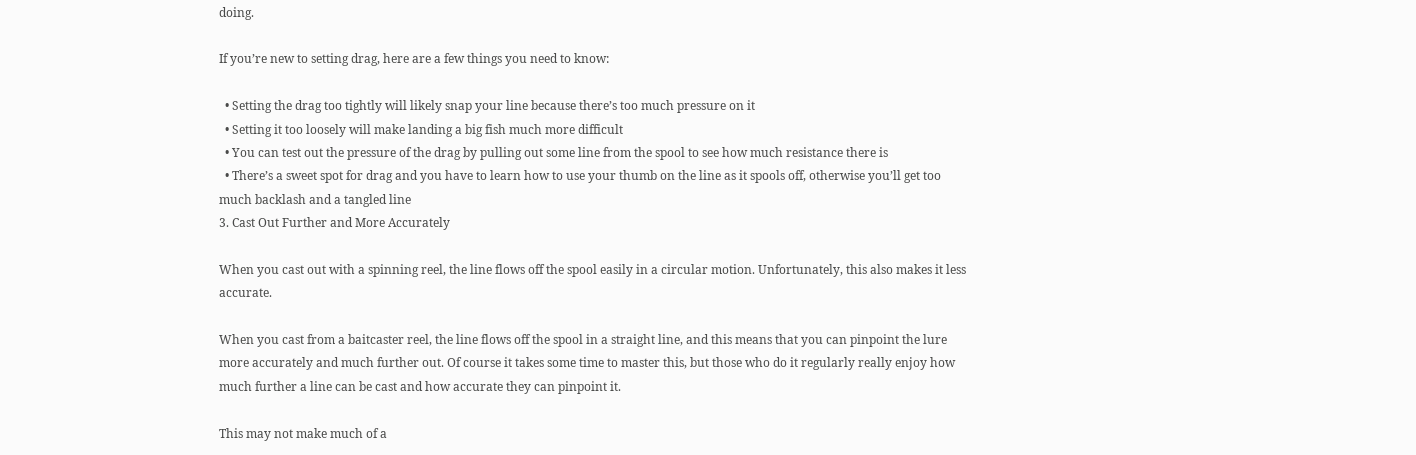doing.

If you’re new to setting drag, here are a few things you need to know:

  • Setting the drag too tightly will likely snap your line because there’s too much pressure on it
  • Setting it too loosely will make landing a big fish much more difficult
  • You can test out the pressure of the drag by pulling out some line from the spool to see how much resistance there is
  • There’s a sweet spot for drag and you have to learn how to use your thumb on the line as it spools off, otherwise you’ll get too much backlash and a tangled line
3. Cast Out Further and More Accurately

When you cast out with a spinning reel, the line flows off the spool easily in a circular motion. Unfortunately, this also makes it less accurate.

When you cast from a baitcaster reel, the line flows off the spool in a straight line, and this means that you can pinpoint the lure more accurately and much further out. Of course it takes some time to master this, but those who do it regularly really enjoy how much further a line can be cast and how accurate they can pinpoint it.

This may not make much of a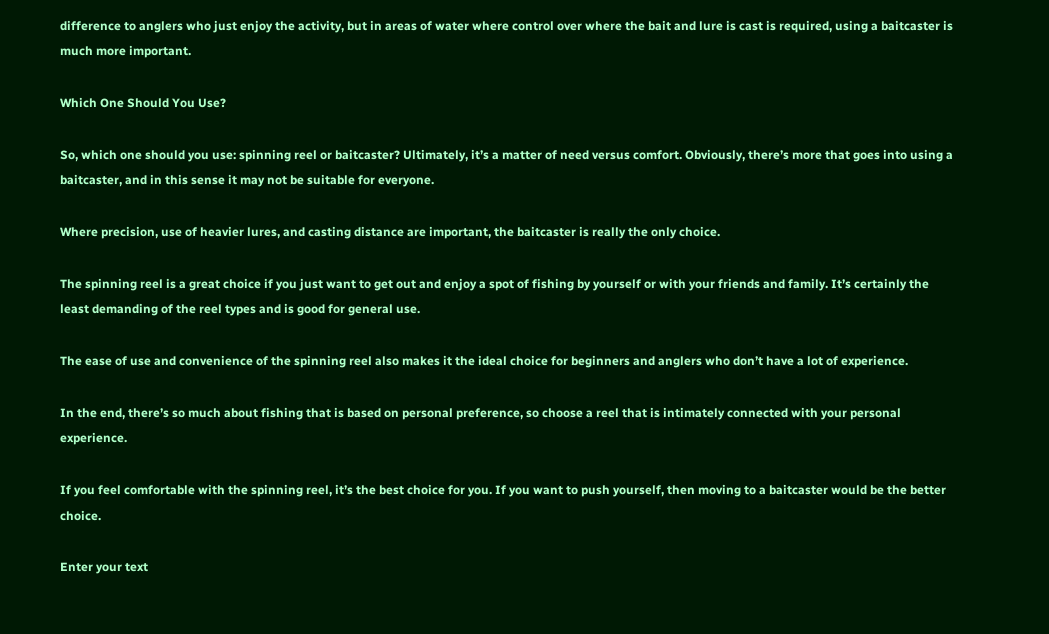difference to anglers who just enjoy the activity, but in areas of water where control over where the bait and lure is cast is required, using a baitcaster is much more important.

Which One Should You Use?

So, which one should you use: spinning reel or baitcaster? Ultimately, it’s a matter of need versus comfort. Obviously, there’s more that goes into using a baitcaster, and in this sense it may not be suitable for everyone.

Where precision, use of heavier lures, and casting distance are important, the baitcaster is really the only choice.

The spinning reel is a great choice if you just want to get out and enjoy a spot of fishing by yourself or with your friends and family. It’s certainly the least demanding of the reel types and is good for general use.

The ease of use and convenience of the spinning reel also makes it the ideal choice for beginners and anglers who don’t have a lot of experience.

In the end, there’s so much about fishing that is based on personal preference, so choose a reel that is intimately connected with your personal experience.

If you feel comfortable with the spinning reel, it’s the best choice for you. If you want to push yourself, then moving to a baitcaster would be the better choice.

Enter your text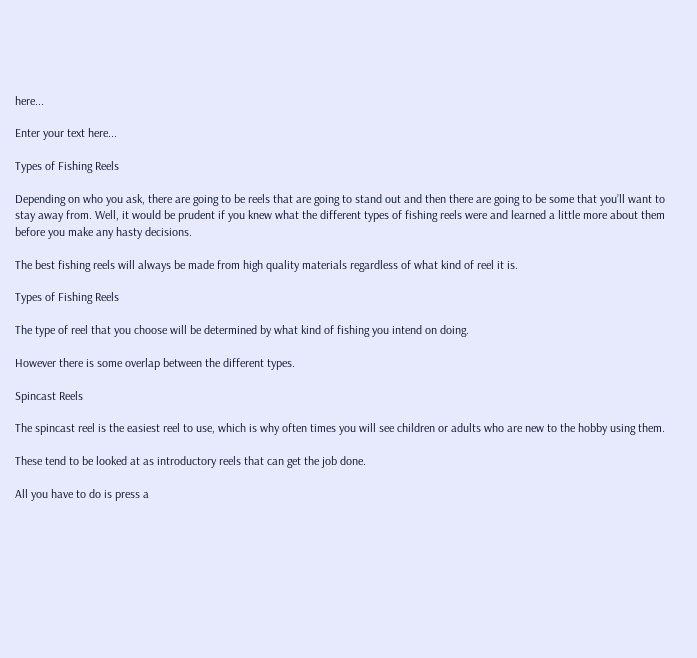here...

Enter your text here...

Types of Fishing Reels

Depending on who you ask, there are going to be reels that are going to stand out and then there are going to be some that you’ll want to stay away from. Well, it would be prudent if you knew what the different types of fishing reels were and learned a little more about them before you make any hasty decisions.

The best fishing reels will always be made from high quality materials regardless of what kind of reel it is.

Types of Fishing Reels

The type of reel that you choose will be determined by what kind of fishing you intend on doing.

However there is some overlap between the different types.

Spincast Reels

The spincast reel is the easiest reel to use, which is why often times you will see children or adults who are new to the hobby using them.

These tend to be looked at as introductory reels that can get the job done.

All you have to do is press a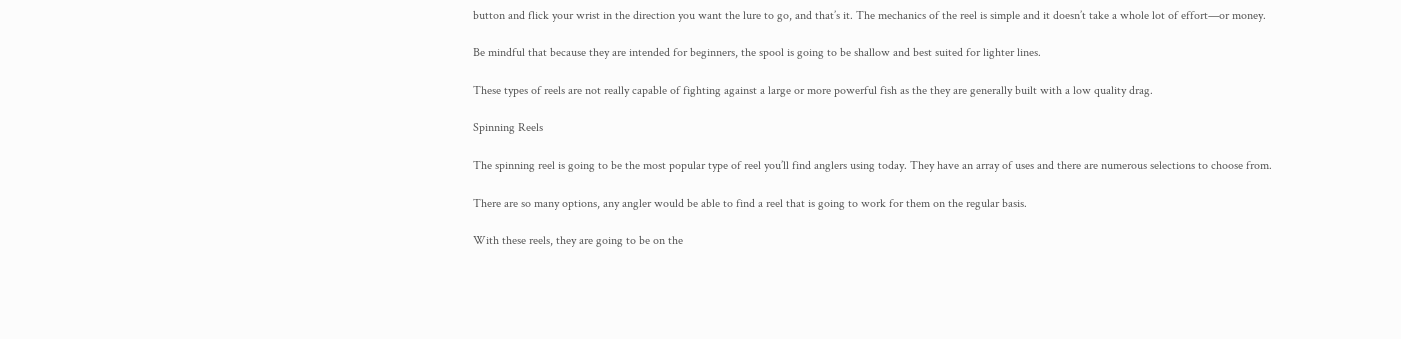button and flick your wrist in the direction you want the lure to go, and that’s it. The mechanics of the reel is simple and it doesn’t take a whole lot of effort—or money.

Be mindful that because they are intended for beginners, the spool is going to be shallow and best suited for lighter lines.

These types of reels are not really capable of fighting against a large or more powerful fish as the they are generally built with a low quality drag.

Spinning Reels

The spinning reel is going to be the most popular type of reel you’ll find anglers using today. They have an array of uses and there are numerous selections to choose from.

There are so many options, any angler would be able to find a reel that is going to work for them on the regular basis.

With these reels, they are going to be on the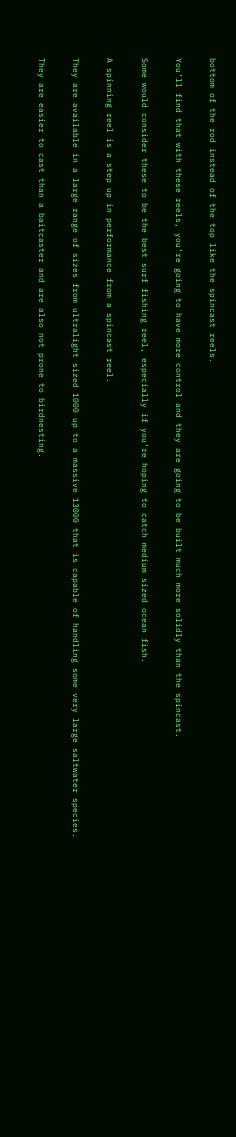bottom of the rod instead of the top like the spincast reels.

You’ll find that with these reels, you’re going to have more control and they are going to be built much more solidly than the spincast.

Some would consider these to be the best surf fishing reel, especially if you’re hoping to catch medium sized ocean fish.

A spinning reel is a step up in performance from a spincast reel.

They are available in a large range of sizes from ultralight sized 1000 up to a massive 13000 that is capable of handling some very large saltwater species.

They are easier to cast than a baitcaster and are also not prone to birdnesting.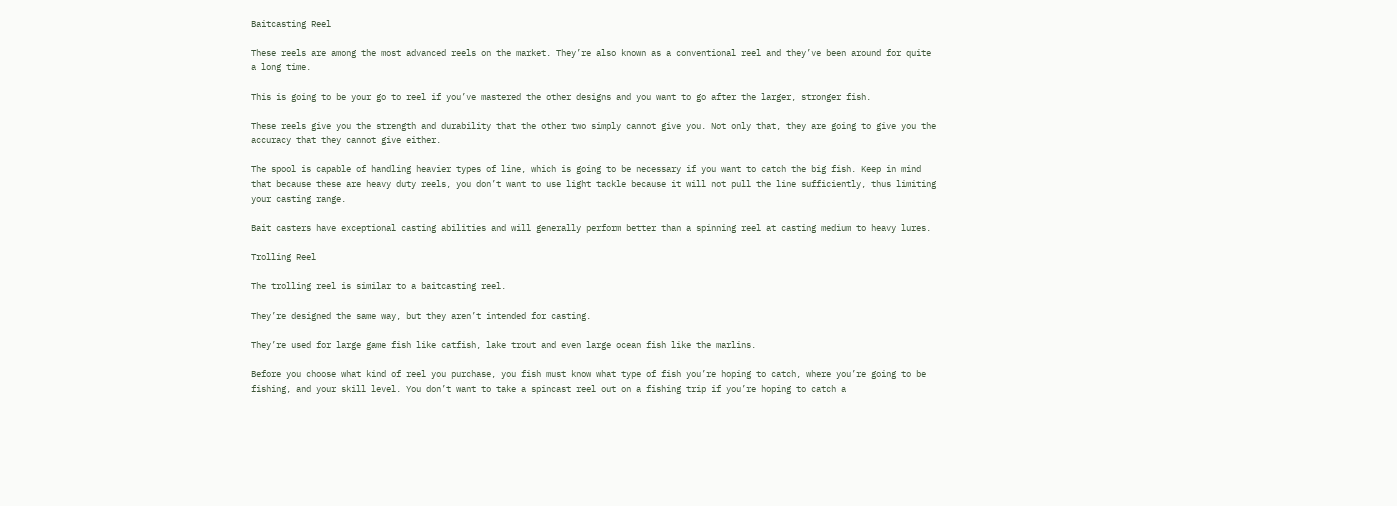Baitcasting Reel

These reels are among the most advanced reels on the market. They’re also known as a conventional reel and they’ve been around for quite a long time.

This is going to be your go to reel if you’ve mastered the other designs and you want to go after the larger, stronger fish.

These reels give you the strength and durability that the other two simply cannot give you. Not only that, they are going to give you the accuracy that they cannot give either.

The spool is capable of handling heavier types of line, which is going to be necessary if you want to catch the big fish. Keep in mind that because these are heavy duty reels, you don’t want to use light tackle because it will not pull the line sufficiently, thus limiting your casting range.

Bait casters have exceptional casting abilities and will generally perform better than a spinning reel at casting medium to heavy lures.

Trolling Reel

The trolling reel is similar to a baitcasting reel.

They’re designed the same way, but they aren’t intended for casting.

They’re used for large game fish like catfish, lake trout and even large ocean fish like the marlins.

Before you choose what kind of reel you purchase, you fish must know what type of fish you’re hoping to catch, where you’re going to be fishing, and your skill level. You don’t want to take a spincast reel out on a fishing trip if you’re hoping to catch a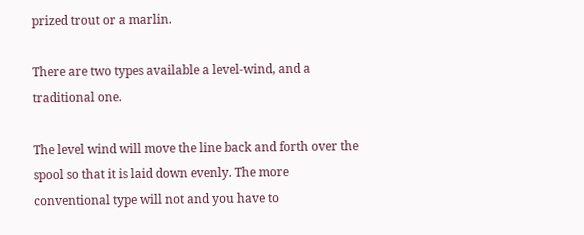prized trout or a marlin.

There are two types available a level-wind, and a traditional one.

The level wind will move the line back and forth over the spool so that it is laid down evenly. The more conventional type will not and you have to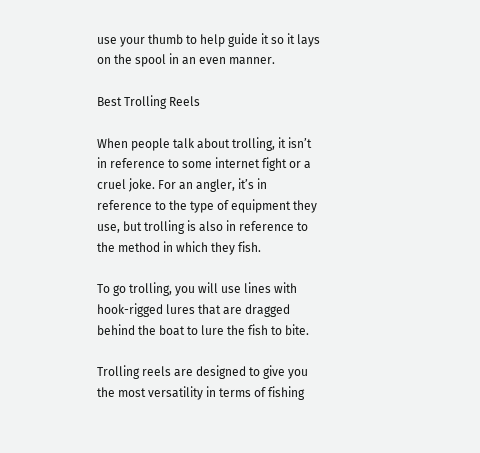use your thumb to help guide it so it lays on the spool in an even manner.

Best Trolling Reels

When people talk about trolling, it isn’t in reference to some internet fight or a cruel joke. For an angler, it’s in reference to the type of equipment they use, but trolling is also in reference to the method in which they fish.

To go trolling, you will use lines with hook-rigged lures that are dragged behind the boat to lure the fish to bite.

Trolling reels are designed to give you the most versatility in terms of fishing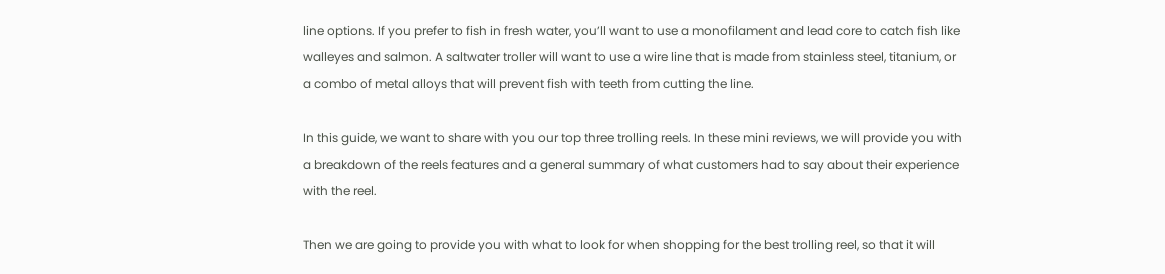line options. If you prefer to fish in fresh water, you’ll want to use a monofilament and lead core to catch fish like walleyes and salmon. A saltwater troller will want to use a wire line that is made from stainless steel, titanium, or a combo of metal alloys that will prevent fish with teeth from cutting the line.

In this guide, we want to share with you our top three trolling reels. In these mini reviews, we will provide you with a breakdown of the reels features and a general summary of what customers had to say about their experience with the reel.

Then we are going to provide you with what to look for when shopping for the best trolling reel, so that it will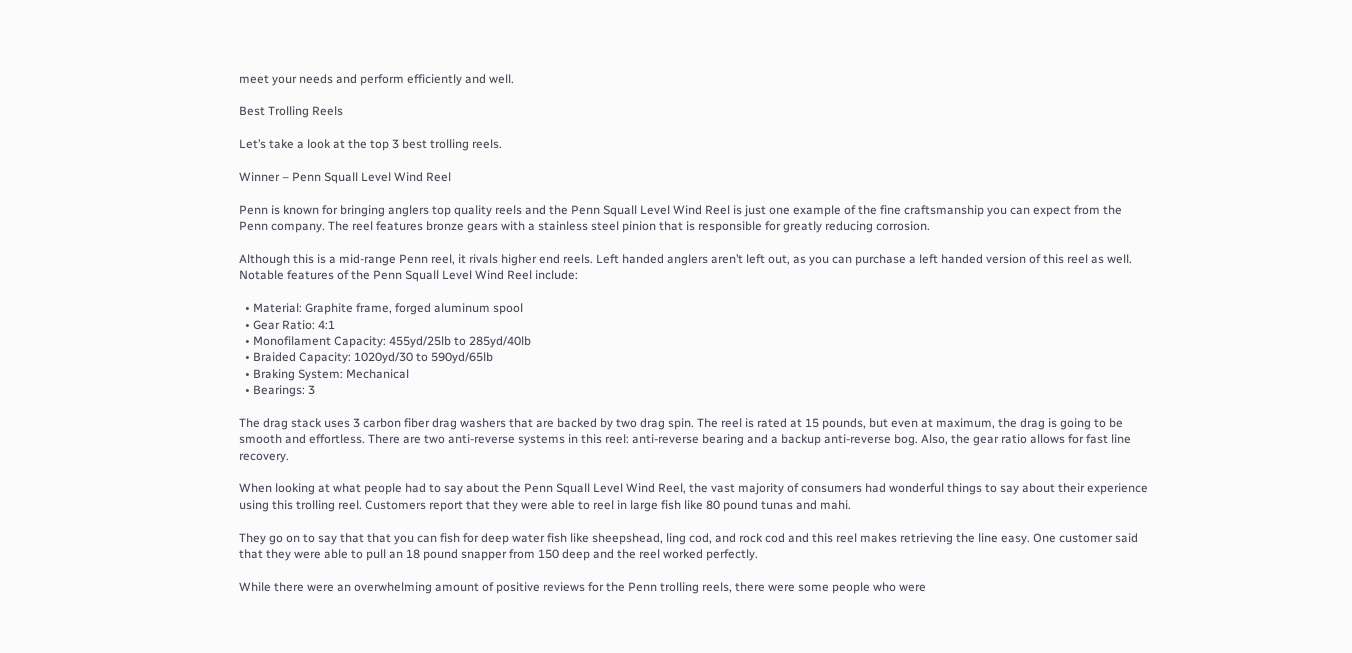meet your needs and perform efficiently and well.

Best Trolling Reels

Let’s take a look at the top 3 best trolling reels.

Winner – Penn Squall Level Wind Reel

Penn is known for bringing anglers top quality reels and the Penn Squall Level Wind Reel is just one example of the fine craftsmanship you can expect from the Penn company. The reel features bronze gears with a stainless steel pinion that is responsible for greatly reducing corrosion.

Although this is a mid-range Penn reel, it rivals higher end reels. Left handed anglers aren’t left out, as you can purchase a left handed version of this reel as well. Notable features of the Penn Squall Level Wind Reel include:

  • Material: Graphite frame, forged aluminum spool
  • Gear Ratio: 4:1
  • Monofilament Capacity: 455yd/25lb to 285yd/40lb
  • Braided Capacity: 1020yd/30 to 590yd/65lb
  • Braking System: Mechanical
  • Bearings: 3

The drag stack uses 3 carbon fiber drag washers that are backed by two drag spin. The reel is rated at 15 pounds, but even at maximum, the drag is going to be smooth and effortless. There are two anti-reverse systems in this reel: anti-reverse bearing and a backup anti-reverse bog. Also, the gear ratio allows for fast line recovery.

When looking at what people had to say about the Penn Squall Level Wind Reel, the vast majority of consumers had wonderful things to say about their experience using this trolling reel. Customers report that they were able to reel in large fish like 80 pound tunas and mahi.

They go on to say that that you can fish for deep water fish like sheepshead, ling cod, and rock cod and this reel makes retrieving the line easy. One customer said that they were able to pull an 18 pound snapper from 150 deep and the reel worked perfectly.

While there were an overwhelming amount of positive reviews for the Penn trolling reels, there were some people who were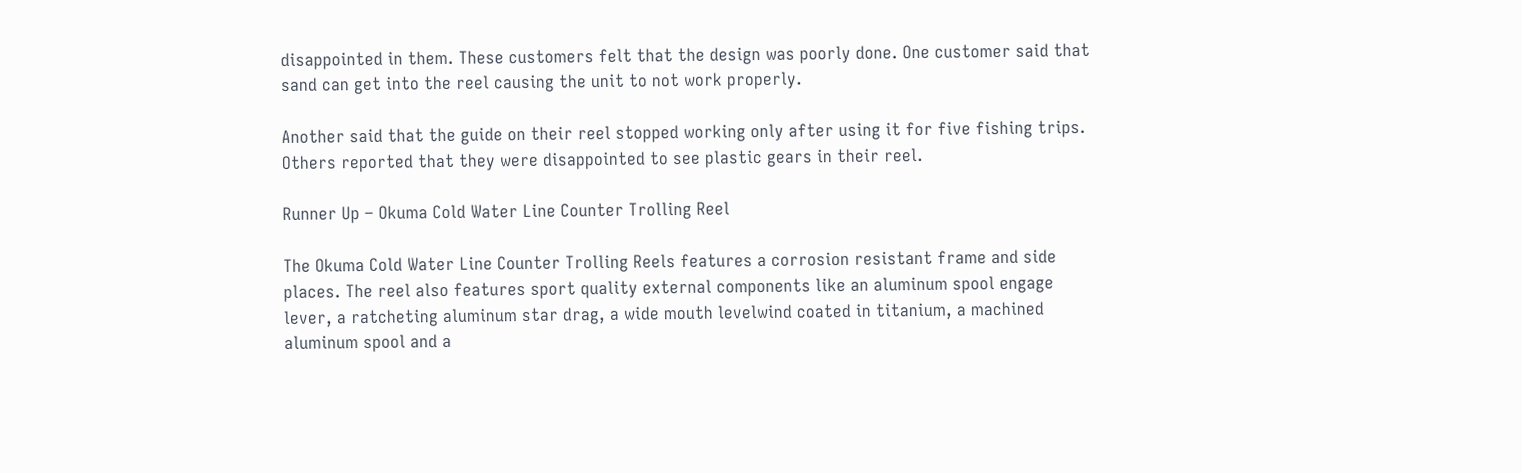disappointed in them. These customers felt that the design was poorly done. One customer said that sand can get into the reel causing the unit to not work properly.

Another said that the guide on their reel stopped working only after using it for five fishing trips. Others reported that they were disappointed to see plastic gears in their reel.

Runner Up – Okuma Cold Water Line Counter Trolling Reel

The Okuma Cold Water Line Counter Trolling Reels features a corrosion resistant frame and side places. The reel also features sport quality external components like an aluminum spool engage lever, a ratcheting aluminum star drag, a wide mouth levelwind coated in titanium, a machined aluminum spool and a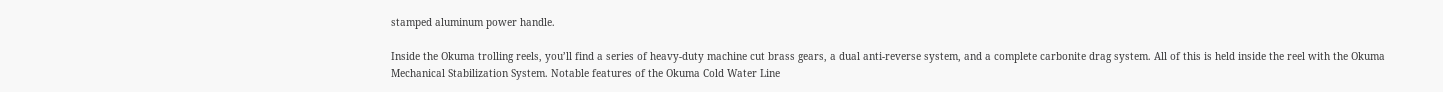stamped aluminum power handle.

Inside the Okuma trolling reels, you’ll find a series of heavy-duty machine cut brass gears, a dual anti-reverse system, and a complete carbonite drag system. All of this is held inside the reel with the Okuma Mechanical Stabilization System. Notable features of the Okuma Cold Water Line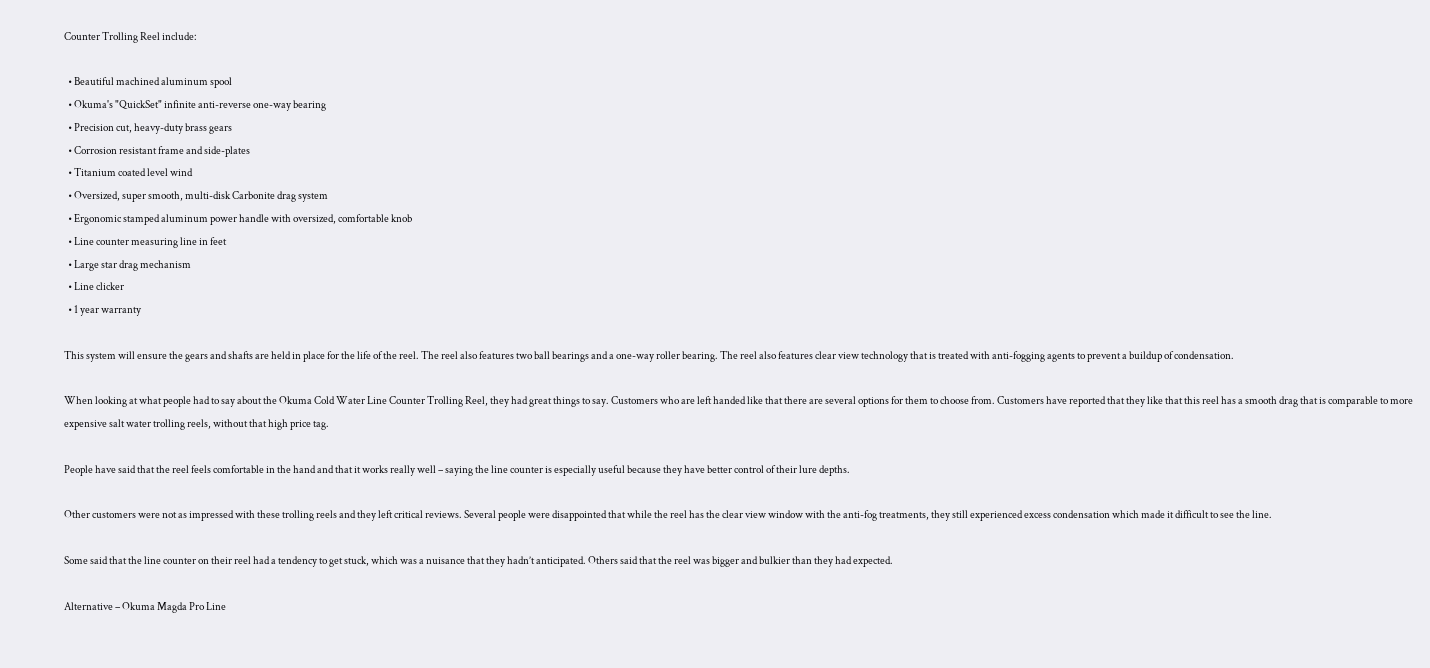Counter Trolling Reel include:

  • Beautiful machined aluminum spool
  • Okuma's "QuickSet" infinite anti-reverse one-way bearing
  • Precision cut, heavy-duty brass gears
  • Corrosion resistant frame and side-plates
  • Titanium coated level wind
  • Oversized, super smooth, multi-disk Carbonite drag system
  • Ergonomic stamped aluminum power handle with oversized, comfortable knob
  • Line counter measuring line in feet
  • Large star drag mechanism
  • Line clicker
  • 1 year warranty

This system will ensure the gears and shafts are held in place for the life of the reel. The reel also features two ball bearings and a one-way roller bearing. The reel also features clear view technology that is treated with anti-fogging agents to prevent a buildup of condensation.

When looking at what people had to say about the Okuma Cold Water Line Counter Trolling Reel, they had great things to say. Customers who are left handed like that there are several options for them to choose from. Customers have reported that they like that this reel has a smooth drag that is comparable to more expensive salt water trolling reels, without that high price tag.

People have said that the reel feels comfortable in the hand and that it works really well – saying the line counter is especially useful because they have better control of their lure depths.

Other customers were not as impressed with these trolling reels and they left critical reviews. Several people were disappointed that while the reel has the clear view window with the anti-fog treatments, they still experienced excess condensation which made it difficult to see the line.

Some said that the line counter on their reel had a tendency to get stuck, which was a nuisance that they hadn’t anticipated. Others said that the reel was bigger and bulkier than they had expected.

Alternative – Okuma Magda Pro Line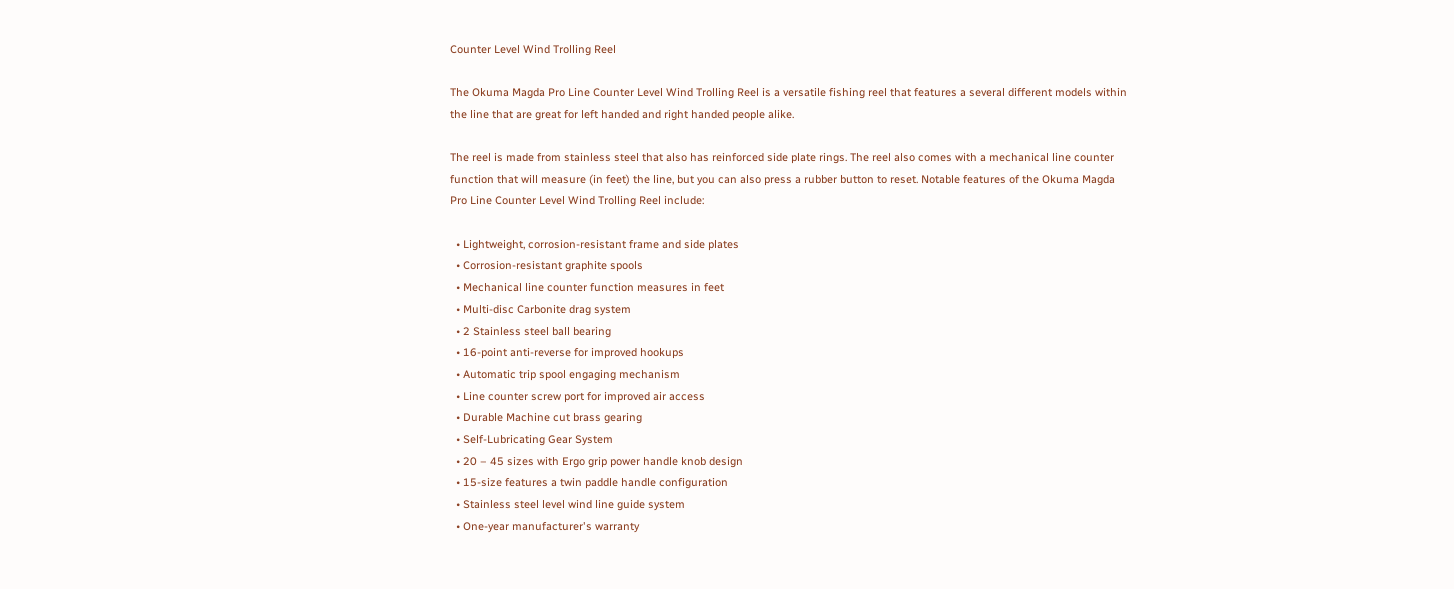Counter Level Wind Trolling Reel

The Okuma Magda Pro Line Counter Level Wind Trolling Reel is a versatile fishing reel that features a several different models within the line that are great for left handed and right handed people alike.

The reel is made from stainless steel that also has reinforced side plate rings. The reel also comes with a mechanical line counter function that will measure (in feet) the line, but you can also press a rubber button to reset. Notable features of the Okuma Magda Pro Line Counter Level Wind Trolling Reel include:

  • Lightweight, corrosion-resistant frame and side plates
  • Corrosion-resistant graphite spools
  • Mechanical line counter function measures in feet
  • Multi-disc Carbonite drag system
  • 2 Stainless steel ball bearing
  • 16-point anti-reverse for improved hookups
  • Automatic trip spool engaging mechanism
  • Line counter screw port for improved air access
  • Durable Machine cut brass gearing
  • Self-Lubricating Gear System
  • 20 – 45 sizes with Ergo grip power handle knob design
  • 15-size features a twin paddle handle configuration
  • Stainless steel level wind line guide system
  • One-year manufacturer's warranty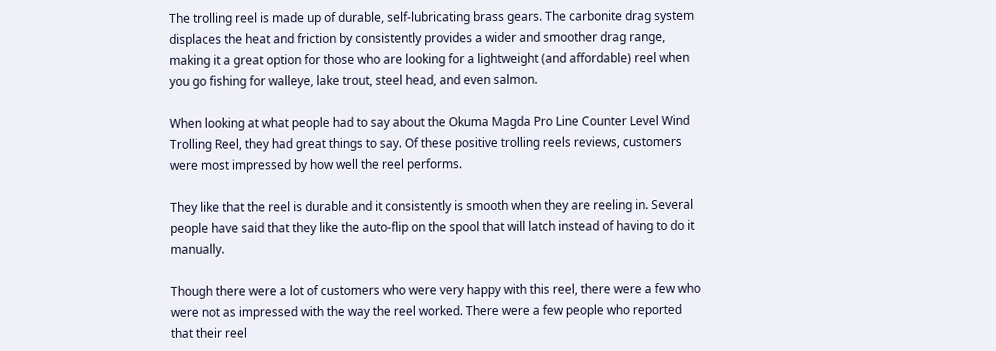The trolling reel is made up of durable, self-lubricating brass gears. The carbonite drag system displaces the heat and friction by consistently provides a wider and smoother drag range, making it a great option for those who are looking for a lightweight (and affordable) reel when you go fishing for walleye, lake trout, steel head, and even salmon.

When looking at what people had to say about the Okuma Magda Pro Line Counter Level Wind Trolling Reel, they had great things to say. Of these positive trolling reels reviews, customers were most impressed by how well the reel performs.

They like that the reel is durable and it consistently is smooth when they are reeling in. Several people have said that they like the auto-flip on the spool that will latch instead of having to do it manually.

Though there were a lot of customers who were very happy with this reel, there were a few who were not as impressed with the way the reel worked. There were a few people who reported that their reel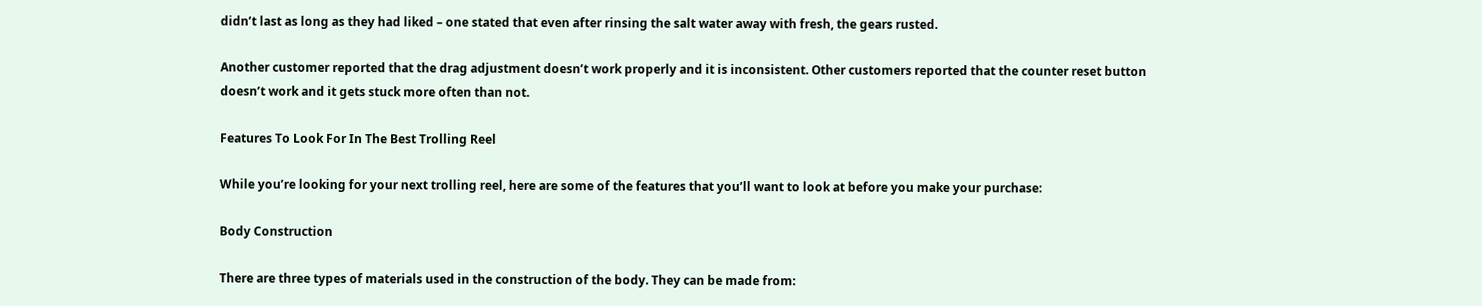didn’t last as long as they had liked – one stated that even after rinsing the salt water away with fresh, the gears rusted.

Another customer reported that the drag adjustment doesn’t work properly and it is inconsistent. Other customers reported that the counter reset button doesn’t work and it gets stuck more often than not.

Features To Look For In The Best Trolling Reel

While you’re looking for your next trolling reel, here are some of the features that you’ll want to look at before you make your purchase:

Body Construction

There are three types of materials used in the construction of the body. They can be made from: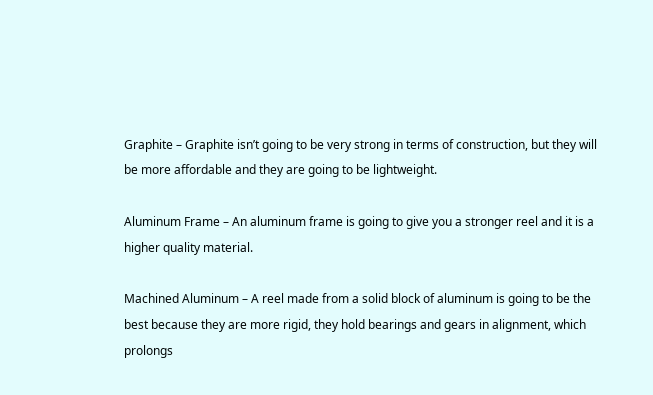Graphite – Graphite isn’t going to be very strong in terms of construction, but they will be more affordable and they are going to be lightweight.

Aluminum Frame – An aluminum frame is going to give you a stronger reel and it is a higher quality material.

Machined Aluminum – A reel made from a solid block of aluminum is going to be the best because they are more rigid, they hold bearings and gears in alignment, which prolongs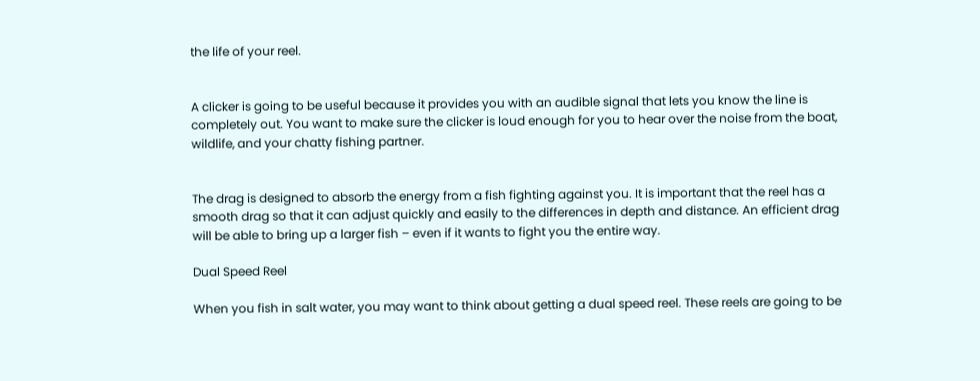the life of your reel.


A clicker is going to be useful because it provides you with an audible signal that lets you know the line is completely out. You want to make sure the clicker is loud enough for you to hear over the noise from the boat, wildlife, and your chatty fishing partner.


The drag is designed to absorb the energy from a fish fighting against you. It is important that the reel has a smooth drag so that it can adjust quickly and easily to the differences in depth and distance. An efficient drag will be able to bring up a larger fish – even if it wants to fight you the entire way.

Dual Speed Reel

When you fish in salt water, you may want to think about getting a dual speed reel. These reels are going to be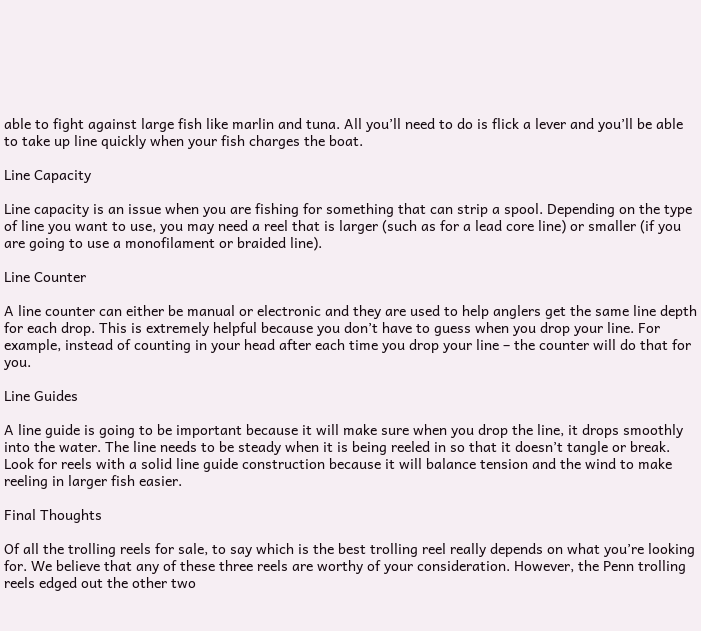able to fight against large fish like marlin and tuna. All you’ll need to do is flick a lever and you’ll be able to take up line quickly when your fish charges the boat.

Line Capacity

Line capacity is an issue when you are fishing for something that can strip a spool. Depending on the type of line you want to use, you may need a reel that is larger (such as for a lead core line) or smaller (if you are going to use a monofilament or braided line).

Line Counter

A line counter can either be manual or electronic and they are used to help anglers get the same line depth for each drop. This is extremely helpful because you don’t have to guess when you drop your line. For example, instead of counting in your head after each time you drop your line – the counter will do that for you.

Line Guides

A line guide is going to be important because it will make sure when you drop the line, it drops smoothly into the water. The line needs to be steady when it is being reeled in so that it doesn’t tangle or break. Look for reels with a solid line guide construction because it will balance tension and the wind to make reeling in larger fish easier.

Final Thoughts

Of all the trolling reels for sale, to say which is the best trolling reel really depends on what you’re looking for. We believe that any of these three reels are worthy of your consideration. However, the Penn trolling reels edged out the other two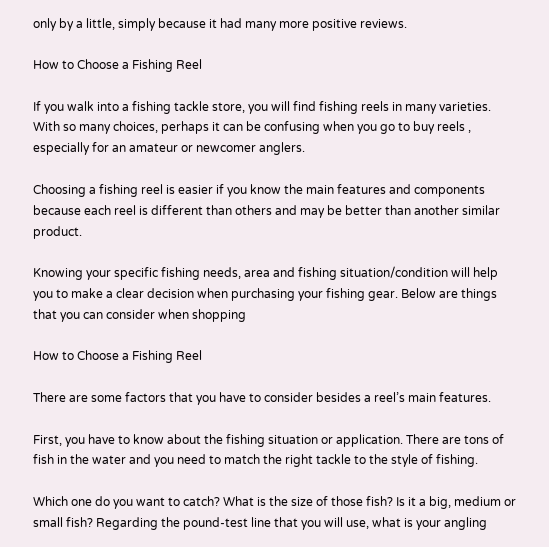only by a little, simply because it had many more positive reviews.

How to Choose a Fishing Reel

If you walk into a fishing tackle store, you will find fishing reels in many varieties. With so many choices, perhaps it can be confusing when you go to buy reels , especially for an amateur or newcomer anglers.

Choosing a fishing reel is easier if you know the main features and components because each reel is different than others and may be better than another similar product.

Knowing your specific fishing needs, area and fishing situation/condition will help you to make a clear decision when purchasing your fishing gear. Below are things that you can consider when shopping

How to Choose a Fishing Reel

There are some factors that you have to consider besides a reel’s main features.

First, you have to know about the fishing situation or application. There are tons of fish in the water and you need to match the right tackle to the style of fishing.

Which one do you want to catch? What is the size of those fish? Is it a big, medium or small fish? Regarding the pound-test line that you will use, what is your angling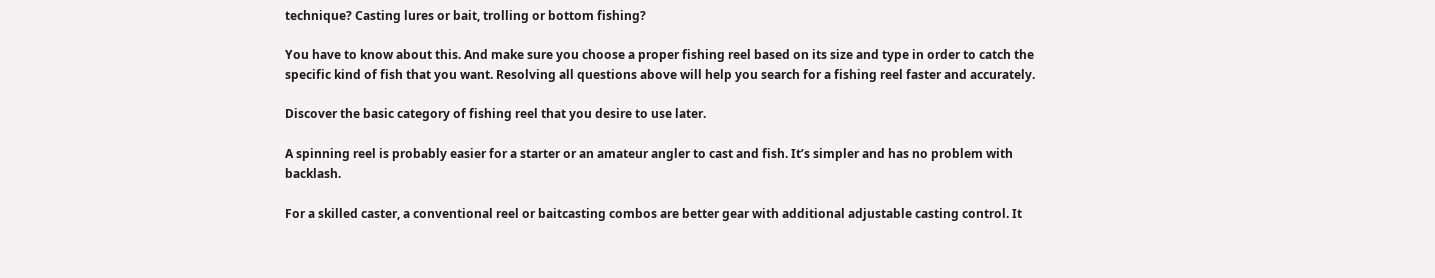technique? Casting lures or bait, trolling or bottom fishing?

You have to know about this. And make sure you choose a proper fishing reel based on its size and type in order to catch the specific kind of fish that you want. Resolving all questions above will help you search for a fishing reel faster and accurately.

Discover the basic category of fishing reel that you desire to use later.

A spinning reel is probably easier for a starter or an amateur angler to cast and fish. It’s simpler and has no problem with backlash.

For a skilled caster, a conventional reel or baitcasting combos are better gear with additional adjustable casting control. It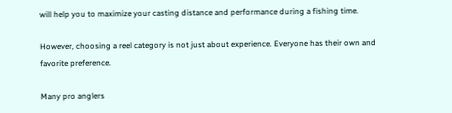will help you to maximize your casting distance and performance during a fishing time.

However, choosing a reel category is not just about experience. Everyone has their own and favorite preference.

Many pro anglers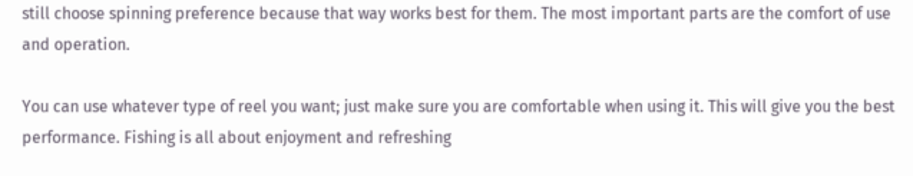still choose spinning preference because that way works best for them. The most important parts are the comfort of use and operation.

You can use whatever type of reel you want; just make sure you are comfortable when using it. This will give you the best performance. Fishing is all about enjoyment and refreshing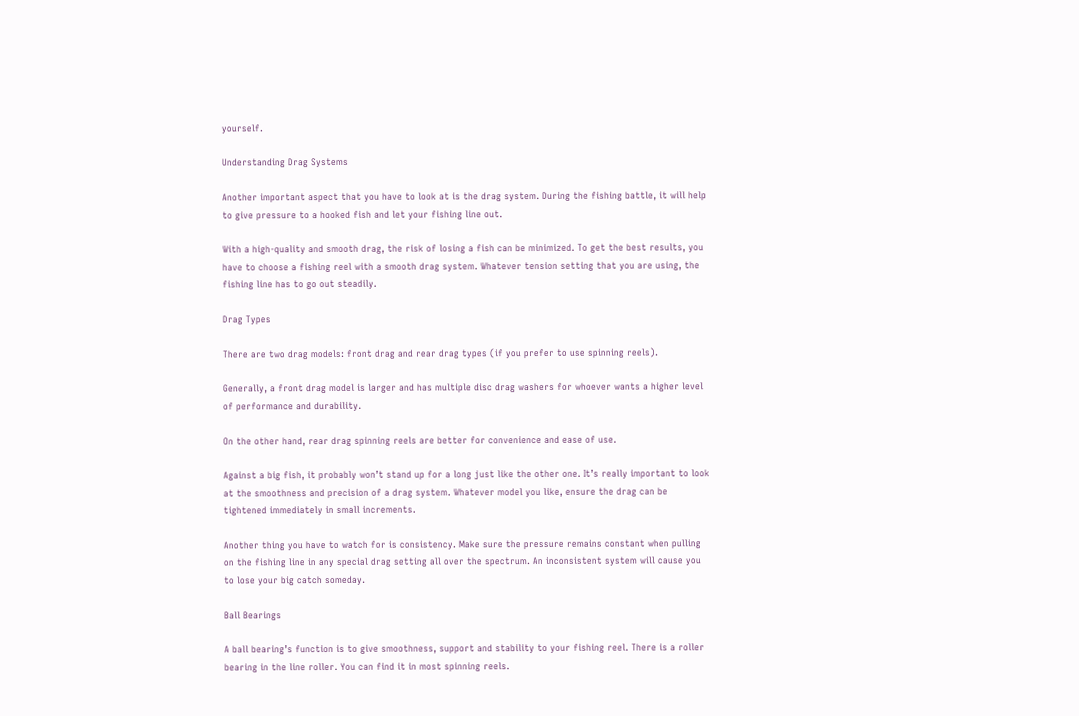yourself.

Understanding Drag Systems

Another important aspect that you have to look at is the drag system. During the fishing battle, it will help to give pressure to a hooked fish and let your fishing line out.

With a high-quality and smooth drag, the risk of losing a fish can be minimized. To get the best results, you have to choose a fishing reel with a smooth drag system. Whatever tension setting that you are using, the fishing line has to go out steadily.

Drag Types

There are two drag models: front drag and rear drag types (if you prefer to use spinning reels).

Generally, a front drag model is larger and has multiple disc drag washers for whoever wants a higher level of performance and durability.

On the other hand, rear drag spinning reels are better for convenience and ease of use.

Against a big fish, it probably won’t stand up for a long just like the other one. It’s really important to look at the smoothness and precision of a drag system. Whatever model you like, ensure the drag can be tightened immediately in small increments.

Another thing you have to watch for is consistency. Make sure the pressure remains constant when pulling on the fishing line in any special drag setting all over the spectrum. An inconsistent system will cause you to lose your big catch someday.

Ball Bearings

A ball bearing’s function is to give smoothness, support and stability to your fishing reel. There is a roller bearing in the line roller. You can find it in most spinning reels.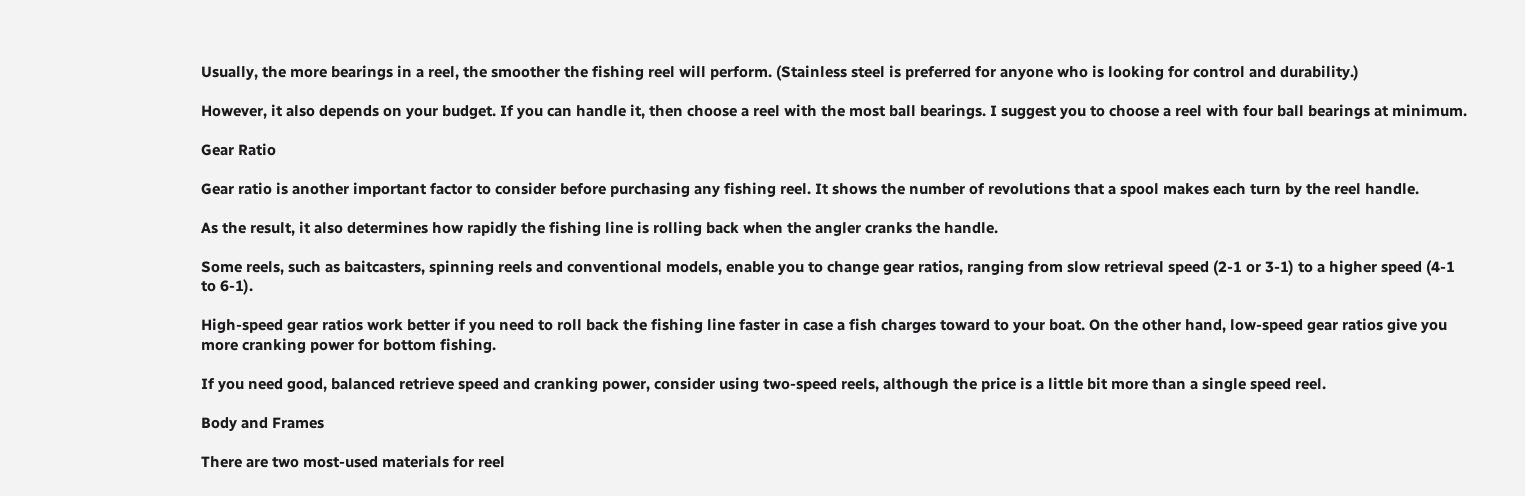Usually, the more bearings in a reel, the smoother the fishing reel will perform. (Stainless steel is preferred for anyone who is looking for control and durability.)

However, it also depends on your budget. If you can handle it, then choose a reel with the most ball bearings. I suggest you to choose a reel with four ball bearings at minimum.

Gear Ratio

Gear ratio is another important factor to consider before purchasing any fishing reel. It shows the number of revolutions that a spool makes each turn by the reel handle.

As the result, it also determines how rapidly the fishing line is rolling back when the angler cranks the handle.

Some reels, such as baitcasters, spinning reels and conventional models, enable you to change gear ratios, ranging from slow retrieval speed (2-1 or 3-1) to a higher speed (4-1 to 6-1).

High-speed gear ratios work better if you need to roll back the fishing line faster in case a fish charges toward to your boat. On the other hand, low-speed gear ratios give you more cranking power for bottom fishing.

If you need good, balanced retrieve speed and cranking power, consider using two-speed reels, although the price is a little bit more than a single speed reel.

Body and Frames

There are two most-used materials for reel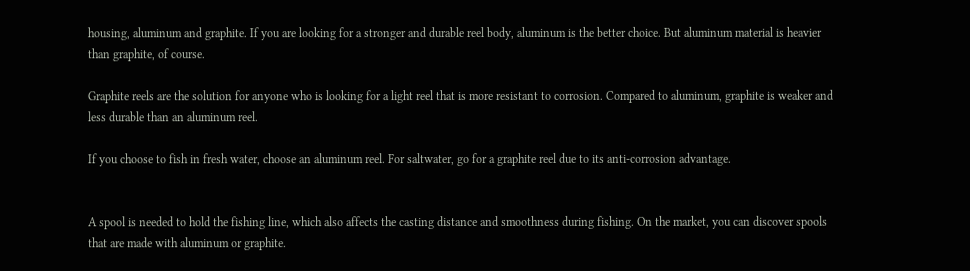housing, aluminum and graphite. If you are looking for a stronger and durable reel body, aluminum is the better choice. But aluminum material is heavier than graphite, of course.

Graphite reels are the solution for anyone who is looking for a light reel that is more resistant to corrosion. Compared to aluminum, graphite is weaker and less durable than an aluminum reel.

If you choose to fish in fresh water, choose an aluminum reel. For saltwater, go for a graphite reel due to its anti-corrosion advantage.


A spool is needed to hold the fishing line, which also affects the casting distance and smoothness during fishing. On the market, you can discover spools that are made with aluminum or graphite.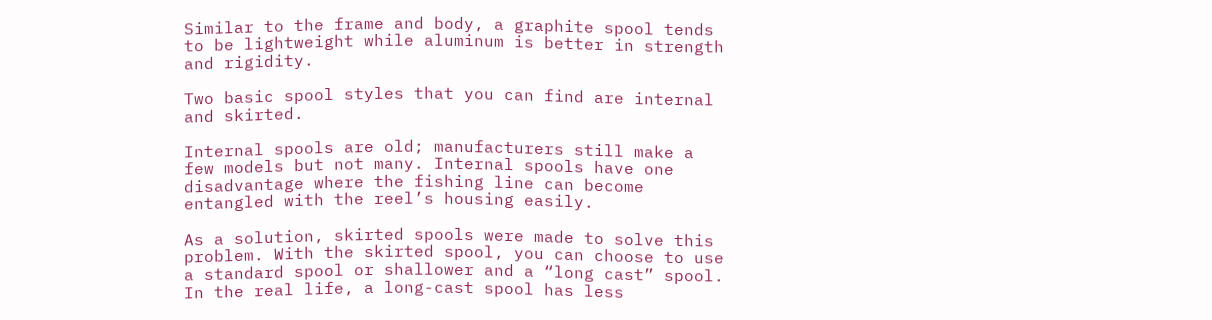Similar to the frame and body, a graphite spool tends to be lightweight while aluminum is better in strength and rigidity.

Two basic spool styles that you can find are internal and skirted.

Internal spools are old; manufacturers still make a few models but not many. Internal spools have one disadvantage where the fishing line can become entangled with the reel’s housing easily.

As a solution, skirted spools were made to solve this problem. With the skirted spool, you can choose to use a standard spool or shallower and a “long cast” spool. In the real life, a long-cast spool has less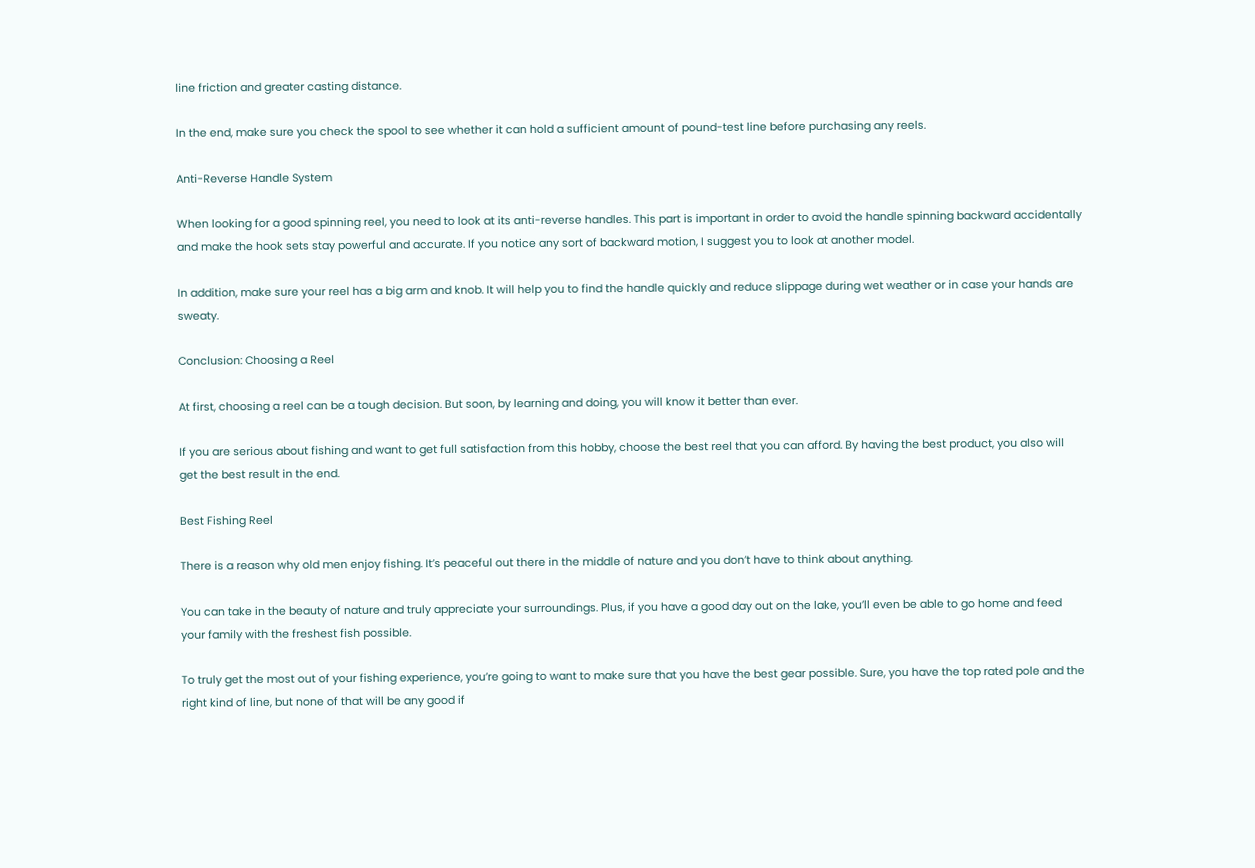line friction and greater casting distance.

In the end, make sure you check the spool to see whether it can hold a sufficient amount of pound-test line before purchasing any reels.

Anti-Reverse Handle System

When looking for a good spinning reel, you need to look at its anti-reverse handles. This part is important in order to avoid the handle spinning backward accidentally and make the hook sets stay powerful and accurate. If you notice any sort of backward motion, I suggest you to look at another model.

In addition, make sure your reel has a big arm and knob. It will help you to find the handle quickly and reduce slippage during wet weather or in case your hands are sweaty.

Conclusion: Choosing a Reel

At first, choosing a reel can be a tough decision. But soon, by learning and doing, you will know it better than ever.

If you are serious about fishing and want to get full satisfaction from this hobby, choose the best reel that you can afford. By having the best product, you also will get the best result in the end.

Best Fishing Reel

There is a reason why old men enjoy fishing. It’s peaceful out there in the middle of nature and you don’t have to think about anything.

You can take in the beauty of nature and truly appreciate your surroundings. Plus, if you have a good day out on the lake, you’ll even be able to go home and feed your family with the freshest fish possible.

To truly get the most out of your fishing experience, you’re going to want to make sure that you have the best gear possible. Sure, you have the top rated pole and the right kind of line, but none of that will be any good if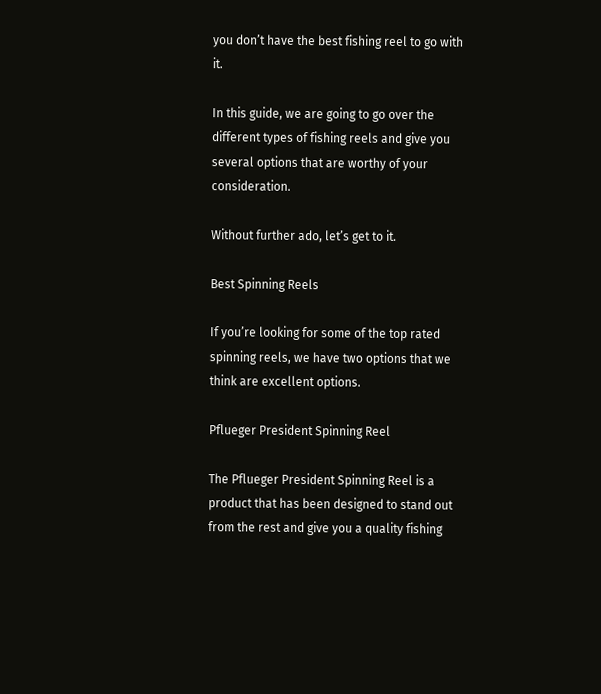you don’t have the best fishing reel to go with it.

In this guide, we are going to go over the different types of fishing reels and give you several options that are worthy of your consideration.

Without further ado, let’s get to it.

Best Spinning Reels

If you’re looking for some of the top rated spinning reels, we have two options that we think are excellent options.

Pflueger President Spinning Reel

The Pflueger President Spinning Reel is a product that has been designed to stand out from the rest and give you a quality fishing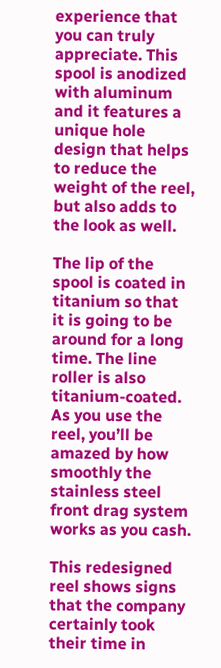experience that you can truly appreciate. This spool is anodized with aluminum and it features a unique hole design that helps to reduce the weight of the reel, but also adds to the look as well.

The lip of the spool is coated in titanium so that it is going to be around for a long time. The line roller is also titanium-coated. As you use the reel, you’ll be amazed by how smoothly the stainless steel front drag system works as you cash.

This redesigned reel shows signs that the company certainly took their time in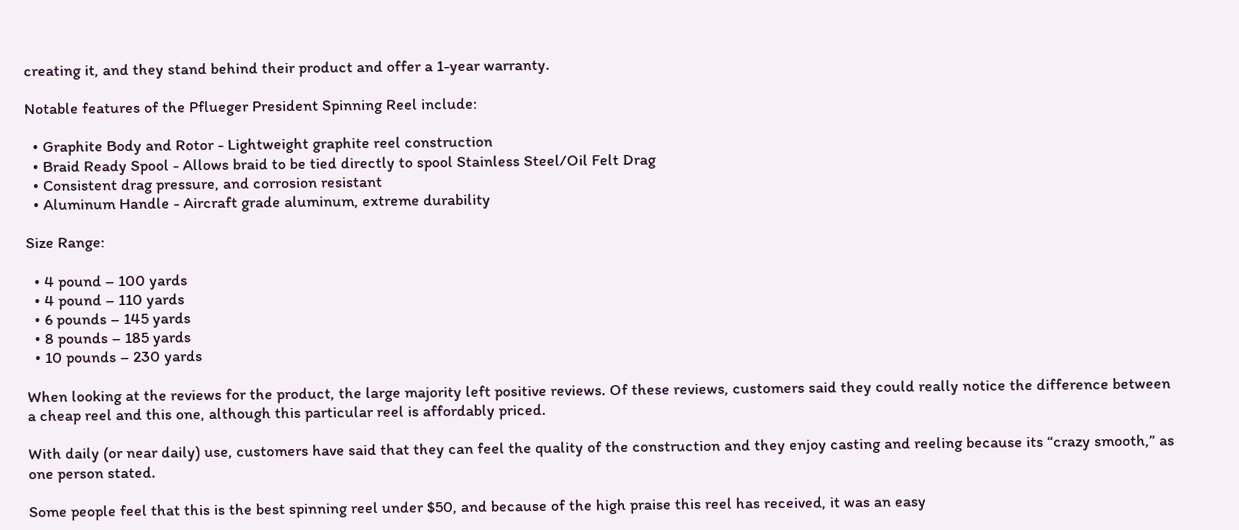creating it, and they stand behind their product and offer a 1-year warranty.

Notable features of the Pflueger President Spinning Reel include:

  • Graphite Body and Rotor - Lightweight graphite reel construction
  • Braid Ready Spool - Allows braid to be tied directly to spool Stainless Steel/Oil Felt Drag
  • Consistent drag pressure, and corrosion resistant
  • Aluminum Handle - Aircraft grade aluminum, extreme durability

Size Range:

  • 4 pound – 100 yards
  • 4 pound – 110 yards
  • 6 pounds – 145 yards
  • 8 pounds – 185 yards
  • 10 pounds – 230 yards

When looking at the reviews for the product, the large majority left positive reviews. Of these reviews, customers said they could really notice the difference between a cheap reel and this one, although this particular reel is affordably priced.

With daily (or near daily) use, customers have said that they can feel the quality of the construction and they enjoy casting and reeling because its “crazy smooth,” as one person stated.

Some people feel that this is the best spinning reel under $50, and because of the high praise this reel has received, it was an easy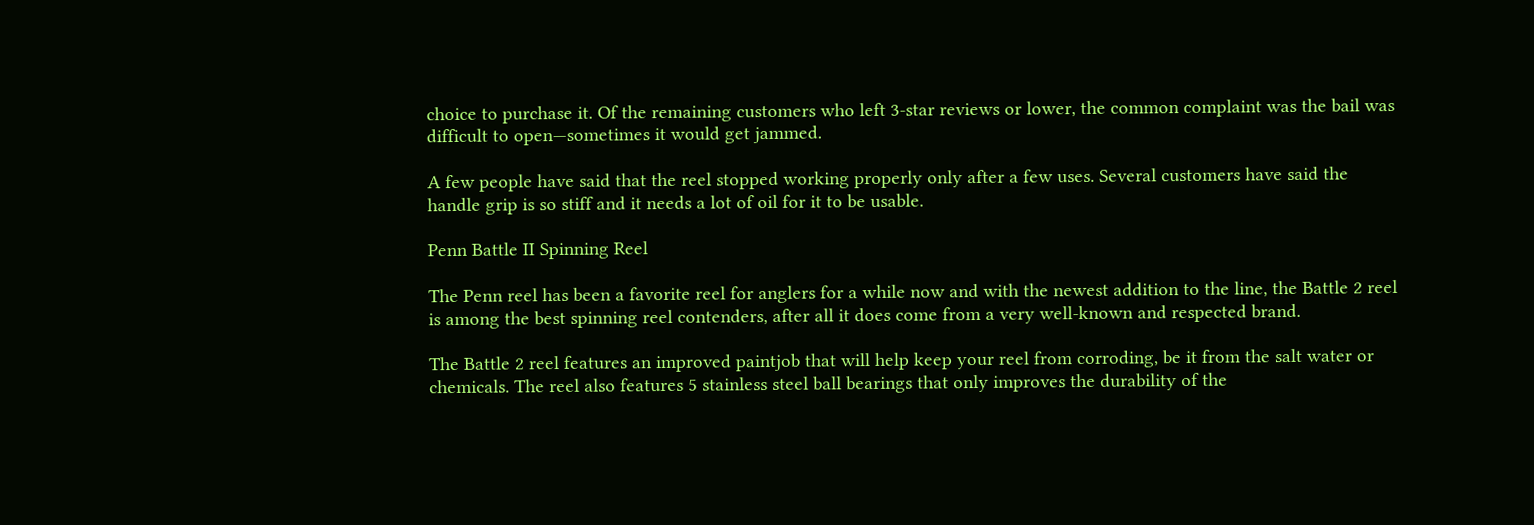choice to purchase it. Of the remaining customers who left 3-star reviews or lower, the common complaint was the bail was difficult to open—sometimes it would get jammed.

A few people have said that the reel stopped working properly only after a few uses. Several customers have said the handle grip is so stiff and it needs a lot of oil for it to be usable.

Penn Battle II Spinning Reel

The Penn reel has been a favorite reel for anglers for a while now and with the newest addition to the line, the Battle 2 reel is among the best spinning reel contenders, after all it does come from a very well-known and respected brand.

The Battle 2 reel features an improved paintjob that will help keep your reel from corroding, be it from the salt water or chemicals. The reel also features 5 stainless steel ball bearings that only improves the durability of the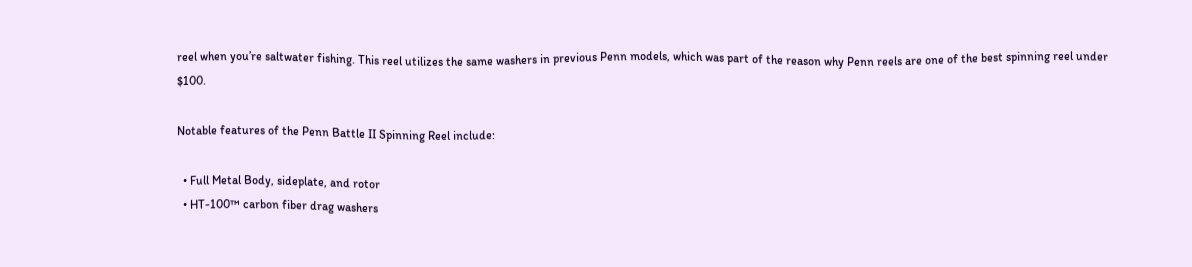reel when you’re saltwater fishing. This reel utilizes the same washers in previous Penn models, which was part of the reason why Penn reels are one of the best spinning reel under $100.

Notable features of the Penn Battle II Spinning Reel include:

  • Full Metal Body, sideplate, and rotor
  • HT-100™ carbon fiber drag washers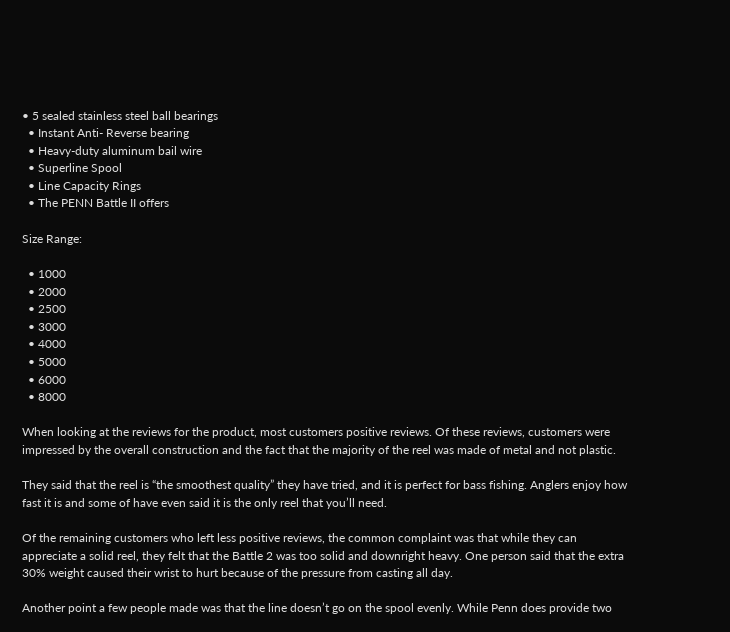• 5 sealed stainless steel ball bearings
  • Instant Anti- Reverse bearing
  • Heavy-duty aluminum bail wire
  • Superline Spool
  • Line Capacity Rings
  • The PENN Battle II offers

Size Range:

  • 1000
  • 2000
  • 2500
  • 3000
  • 4000
  • 5000
  • 6000
  • 8000

When looking at the reviews for the product, most customers positive reviews. Of these reviews, customers were impressed by the overall construction and the fact that the majority of the reel was made of metal and not plastic.

They said that the reel is “the smoothest quality” they have tried, and it is perfect for bass fishing. Anglers enjoy how fast it is and some of have even said it is the only reel that you’ll need.

Of the remaining customers who left less positive reviews, the common complaint was that while they can appreciate a solid reel, they felt that the Battle 2 was too solid and downright heavy. One person said that the extra 30% weight caused their wrist to hurt because of the pressure from casting all day.

Another point a few people made was that the line doesn’t go on the spool evenly. While Penn does provide two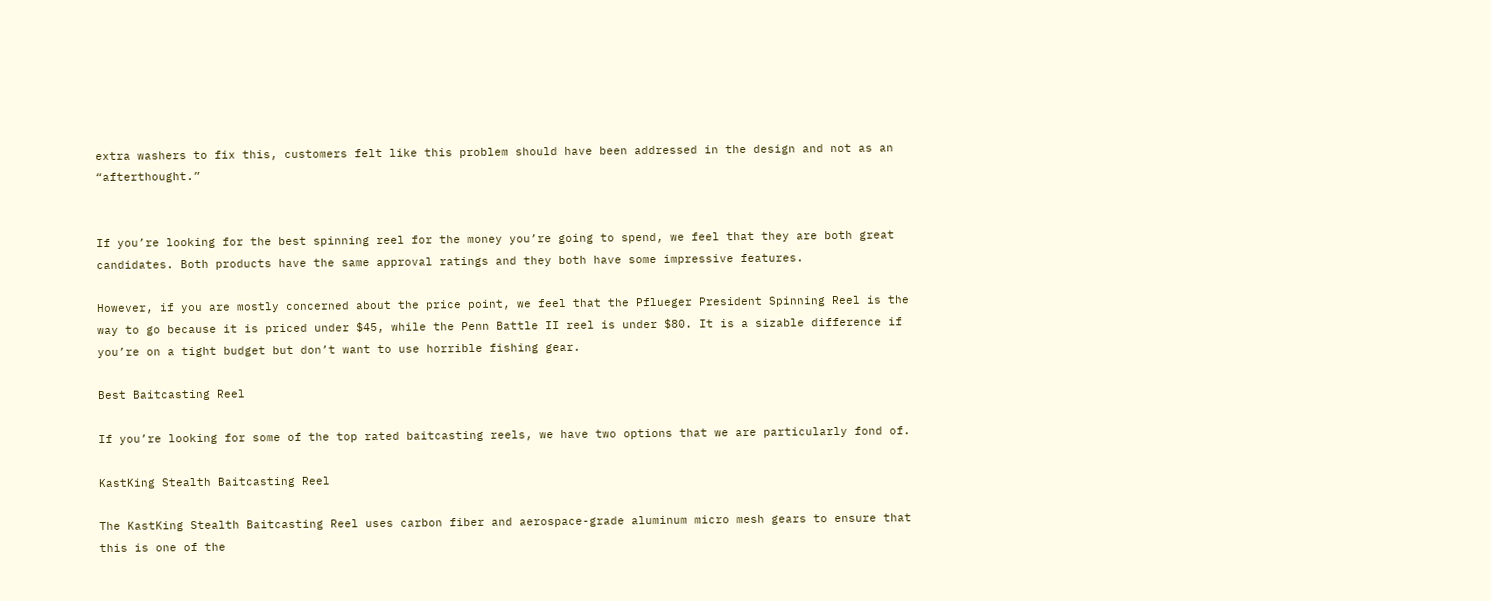extra washers to fix this, customers felt like this problem should have been addressed in the design and not as an “afterthought.”


If you’re looking for the best spinning reel for the money you’re going to spend, we feel that they are both great candidates. Both products have the same approval ratings and they both have some impressive features.

However, if you are mostly concerned about the price point, we feel that the Pflueger President Spinning Reel is the way to go because it is priced under $45, while the Penn Battle II reel is under $80. It is a sizable difference if you’re on a tight budget but don’t want to use horrible fishing gear.

Best Baitcasting Reel

If you’re looking for some of the top rated baitcasting reels, we have two options that we are particularly fond of.

KastKing Stealth Baitcasting Reel

The KastKing Stealth Baitcasting Reel uses carbon fiber and aerospace-grade aluminum micro mesh gears to ensure that this is one of the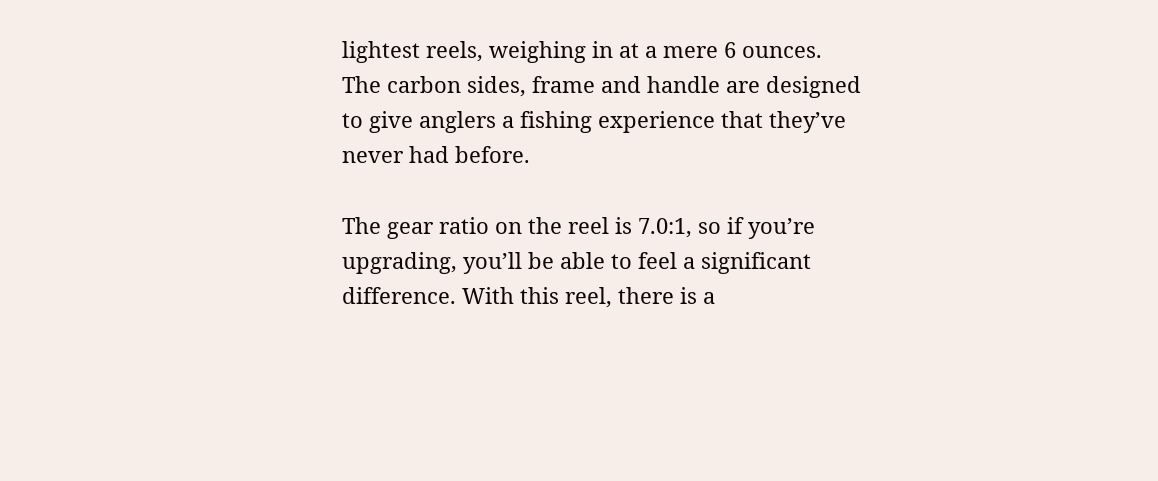lightest reels, weighing in at a mere 6 ounces. The carbon sides, frame and handle are designed to give anglers a fishing experience that they’ve never had before.

The gear ratio on the reel is 7.0:1, so if you’re upgrading, you’ll be able to feel a significant difference. With this reel, there is a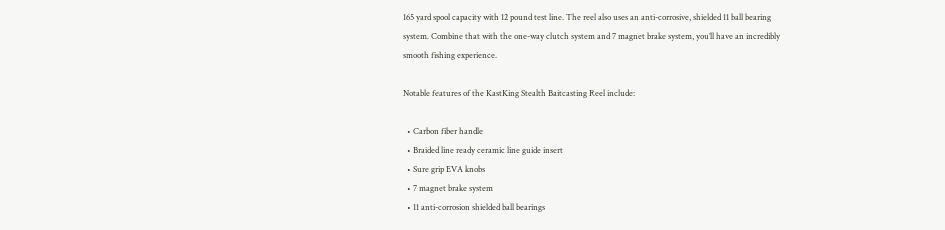165 yard spool capacity with 12 pound test line. The reel also uses an anti-corrosive, shielded 11 ball bearing system. Combine that with the one-way clutch system and 7 magnet brake system, you’ll have an incredibly smooth fishing experience.

Notable features of the KastKing Stealth Baitcasting Reel include:

  • Carbon fiber handle
  • Braided line ready ceramic line guide insert
  • Sure grip EVA knobs
  • 7 magnet brake system
  • 11 anti-corrosion shielded ball bearings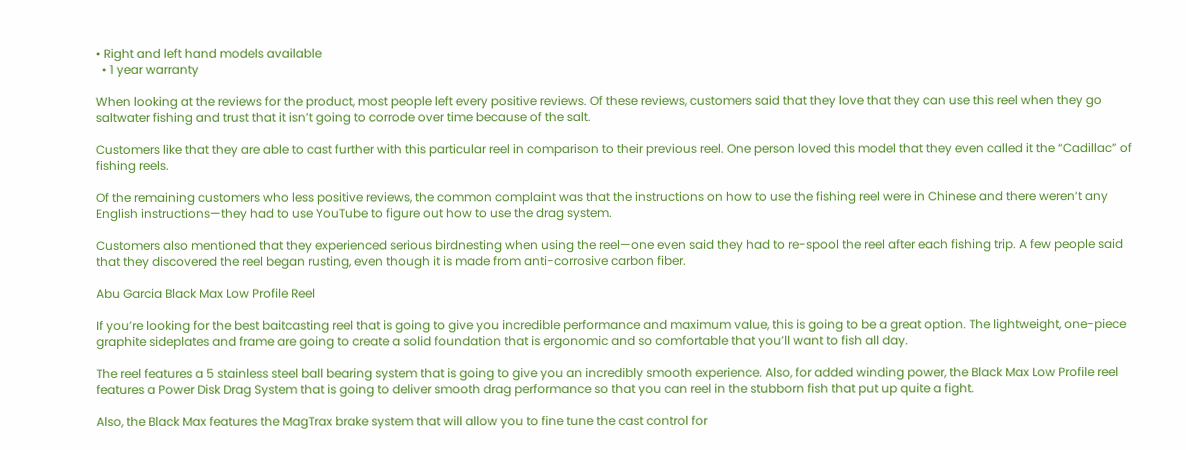• Right and left hand models available
  • 1 year warranty

When looking at the reviews for the product, most people left every positive reviews. Of these reviews, customers said that they love that they can use this reel when they go saltwater fishing and trust that it isn’t going to corrode over time because of the salt.

Customers like that they are able to cast further with this particular reel in comparison to their previous reel. One person loved this model that they even called it the “Cadillac” of fishing reels.

Of the remaining customers who less positive reviews, the common complaint was that the instructions on how to use the fishing reel were in Chinese and there weren’t any English instructions—they had to use YouTube to figure out how to use the drag system.

Customers also mentioned that they experienced serious birdnesting when using the reel—one even said they had to re-spool the reel after each fishing trip. A few people said that they discovered the reel began rusting, even though it is made from anti-corrosive carbon fiber.

Abu Garcia Black Max Low Profile Reel

If you’re looking for the best baitcasting reel that is going to give you incredible performance and maximum value, this is going to be a great option. The lightweight, one-piece graphite sideplates and frame are going to create a solid foundation that is ergonomic and so comfortable that you’ll want to fish all day.

The reel features a 5 stainless steel ball bearing system that is going to give you an incredibly smooth experience. Also, for added winding power, the Black Max Low Profile reel features a Power Disk Drag System that is going to deliver smooth drag performance so that you can reel in the stubborn fish that put up quite a fight.

Also, the Black Max features the MagTrax brake system that will allow you to fine tune the cast control for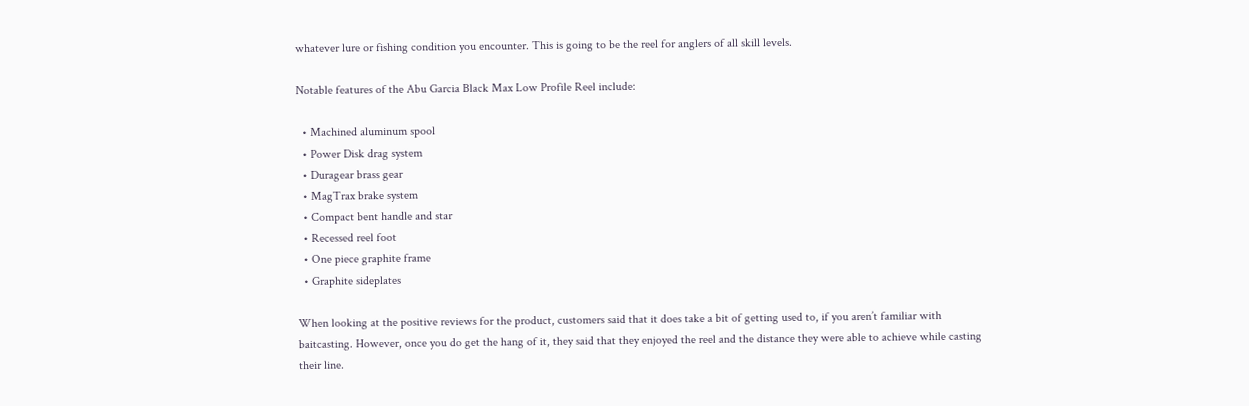whatever lure or fishing condition you encounter. This is going to be the reel for anglers of all skill levels.

Notable features of the Abu Garcia Black Max Low Profile Reel include:

  • Machined aluminum spool
  • Power Disk drag system
  • Duragear brass gear
  • MagTrax brake system
  • Compact bent handle and star
  • Recessed reel foot
  • One piece graphite frame
  • Graphite sideplates

When looking at the positive reviews for the product, customers said that it does take a bit of getting used to, if you aren’t familiar with baitcasting. However, once you do get the hang of it, they said that they enjoyed the reel and the distance they were able to achieve while casting their line.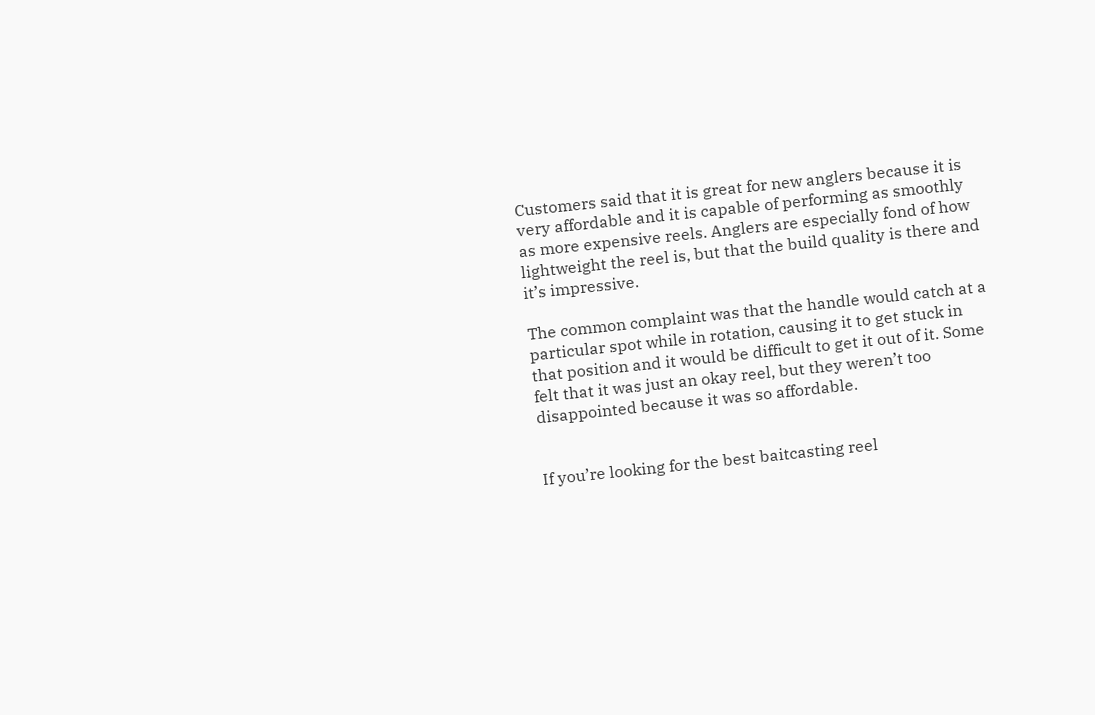Customers said that it is great for new anglers because it is very affordable and it is capable of performing as smoothly as more expensive reels. Anglers are especially fond of how lightweight the reel is, but that the build quality is there and it’s impressive.

The common complaint was that the handle would catch at a particular spot while in rotation, causing it to get stuck in that position and it would be difficult to get it out of it. Some felt that it was just an okay reel, but they weren’t too disappointed because it was so affordable.


If you’re looking for the best baitcasting reel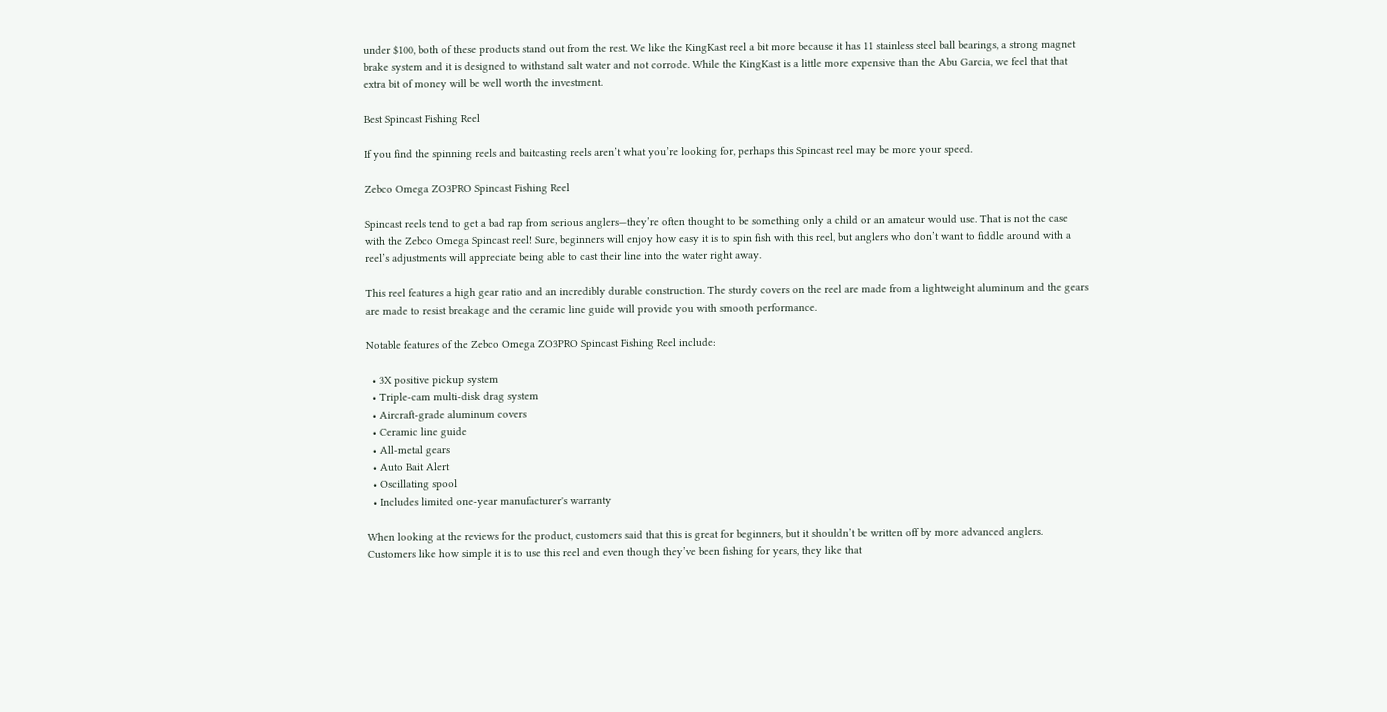under $100, both of these products stand out from the rest. We like the KingKast reel a bit more because it has 11 stainless steel ball bearings, a strong magnet brake system and it is designed to withstand salt water and not corrode. While the KingKast is a little more expensive than the Abu Garcia, we feel that that extra bit of money will be well worth the investment.

Best Spincast Fishing Reel

If you find the spinning reels and baitcasting reels aren’t what you’re looking for, perhaps this Spincast reel may be more your speed.

Zebco Omega ZO3PRO Spincast Fishing Reel

Spincast reels tend to get a bad rap from serious anglers—they’re often thought to be something only a child or an amateur would use. That is not the case with the Zebco Omega Spincast reel! Sure, beginners will enjoy how easy it is to spin fish with this reel, but anglers who don’t want to fiddle around with a reel’s adjustments will appreciate being able to cast their line into the water right away.

This reel features a high gear ratio and an incredibly durable construction. The sturdy covers on the reel are made from a lightweight aluminum and the gears are made to resist breakage and the ceramic line guide will provide you with smooth performance.

Notable features of the Zebco Omega ZO3PRO Spincast Fishing Reel include:

  • 3X positive pickup system
  • Triple-cam multi-disk drag system
  • Aircraft-grade aluminum covers
  • Ceramic line guide
  • All-metal gears
  • Auto Bait Alert
  • Oscillating spool
  • Includes limited one-year manufacturer's warranty

When looking at the reviews for the product, customers said that this is great for beginners, but it shouldn’t be written off by more advanced anglers. Customers like how simple it is to use this reel and even though they’ve been fishing for years, they like that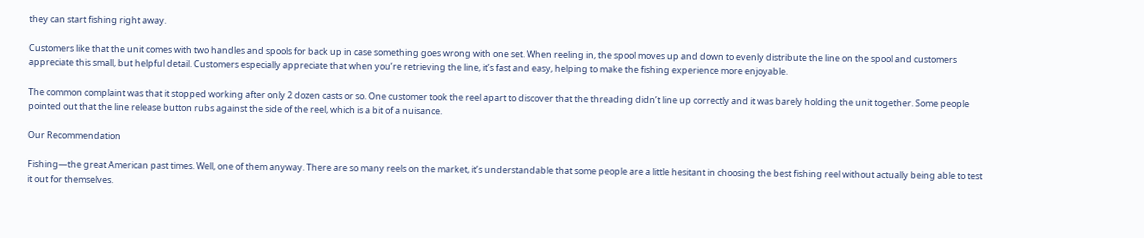they can start fishing right away.

Customers like that the unit comes with two handles and spools for back up in case something goes wrong with one set. When reeling in, the spool moves up and down to evenly distribute the line on the spool and customers appreciate this small, but helpful detail. Customers especially appreciate that when you’re retrieving the line, it’s fast and easy, helping to make the fishing experience more enjoyable.

The common complaint was that it stopped working after only 2 dozen casts or so. One customer took the reel apart to discover that the threading didn’t line up correctly and it was barely holding the unit together. Some people pointed out that the line release button rubs against the side of the reel, which is a bit of a nuisance.

Our Recommendation

Fishing—the great American past times. Well, one of them anyway. There are so many reels on the market, it’s understandable that some people are a little hesitant in choosing the best fishing reel without actually being able to test it out for themselves.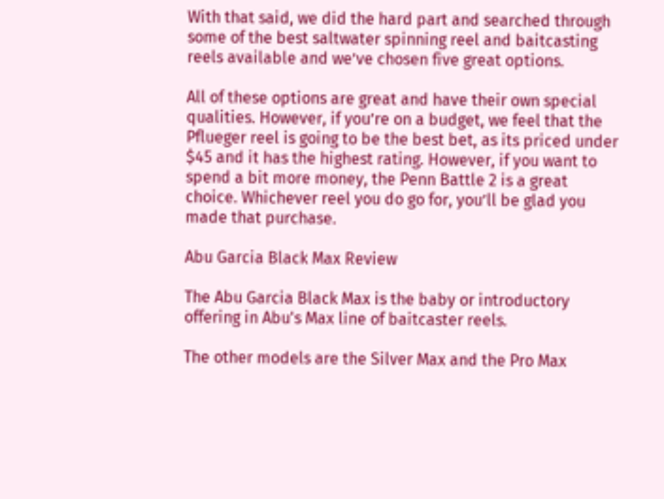With that said, we did the hard part and searched through some of the best saltwater spinning reel and baitcasting reels available and we’ve chosen five great options.

All of these options are great and have their own special qualities. However, if you’re on a budget, we feel that the Pflueger reel is going to be the best bet, as its priced under $45 and it has the highest rating. However, if you want to spend a bit more money, the Penn Battle 2 is a great choice. Whichever reel you do go for, you’ll be glad you made that purchase.

Abu Garcia Black Max Review

The Abu Garcia Black Max is the baby or introductory offering in Abu's Max line of baitcaster reels.

The other models are the Silver Max and the Pro Max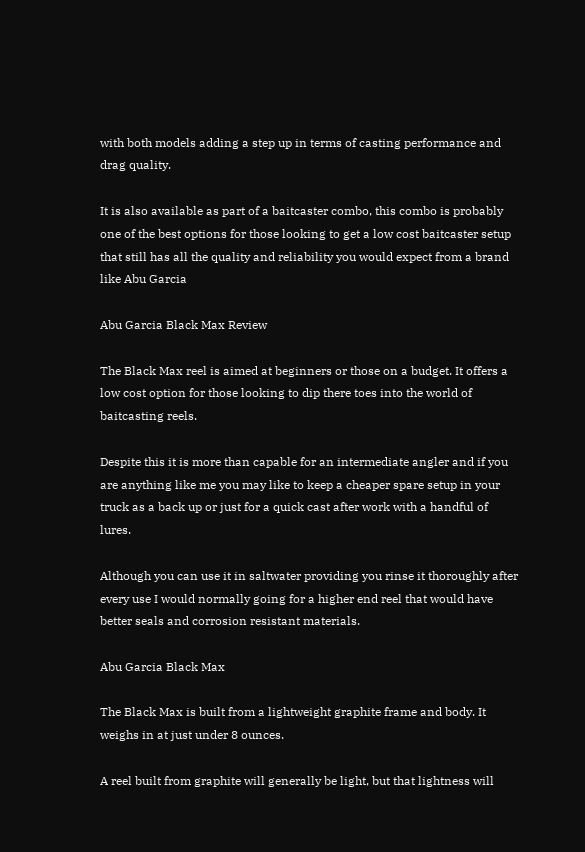with both models adding a step up in terms of casting performance and drag quality.

It is also available as part of a baitcaster combo, this combo is probably one of the best options for those looking to get a low cost baitcaster setup that still has all the quality and reliability you would expect from a brand like Abu Garcia

Abu Garcia Black Max Review

The Black Max reel is aimed at beginners or those on a budget. It offers a low cost option for those looking to dip there toes into the world of baitcasting reels.

Despite this it is more than capable for an intermediate angler and if you are anything like me you may like to keep a cheaper spare setup in your truck as a back up or just for a quick cast after work with a handful of lures.

Although you can use it in saltwater providing you rinse it thoroughly after every use I would normally going for a higher end reel that would have better seals and corrosion resistant materials.

Abu Garcia Black Max

The Black Max is built from a lightweight graphite frame and body. It weighs in at just under 8 ounces.

A reel built from graphite will generally be light, but that lightness will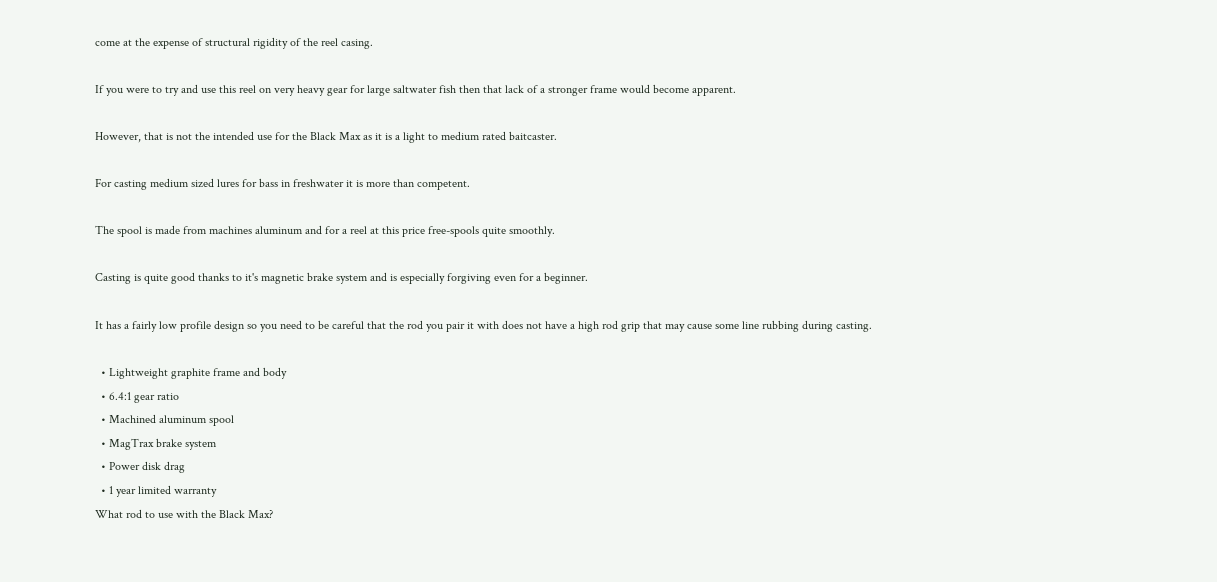come at the expense of structural rigidity of the reel casing.

If you were to try and use this reel on very heavy gear for large saltwater fish then that lack of a stronger frame would become apparent.

However, that is not the intended use for the Black Max as it is a light to medium rated baitcaster.

For casting medium sized lures for bass in freshwater it is more than competent.

The spool is made from machines aluminum and for a reel at this price free-spools quite smoothly.

Casting is quite good thanks to it's magnetic brake system and is especially forgiving even for a beginner.

It has a fairly low profile design so you need to be careful that the rod you pair it with does not have a high rod grip that may cause some line rubbing during casting.

  • Lightweight graphite frame and body
  • 6.4:1 gear ratio
  • Machined aluminum spool
  • MagTrax brake system
  • Power disk drag
  • 1 year limited warranty
What rod to use with the Black Max?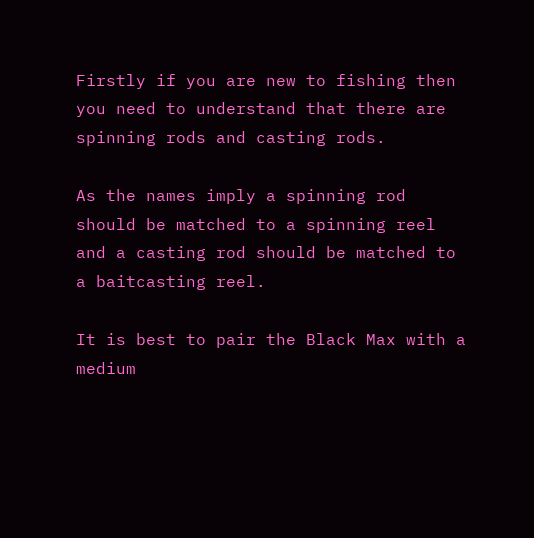Firstly if you are new to fishing then you need to understand that there are spinning rods and casting rods.

As the names imply a spinning rod should be matched to a spinning reel and a casting rod should be matched to a baitcasting reel.

It is best to pair the Black Max with a medium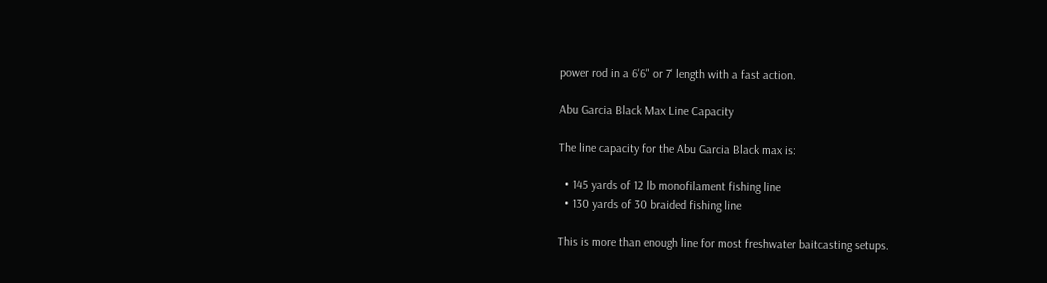power rod in a 6'6" or 7' length with a fast action.

Abu Garcia Black Max Line Capacity

The line capacity for the Abu Garcia Black max is:

  • 145 yards of 12 lb monofilament fishing line
  • 130 yards of 30 braided fishing line

This is more than enough line for most freshwater baitcasting setups.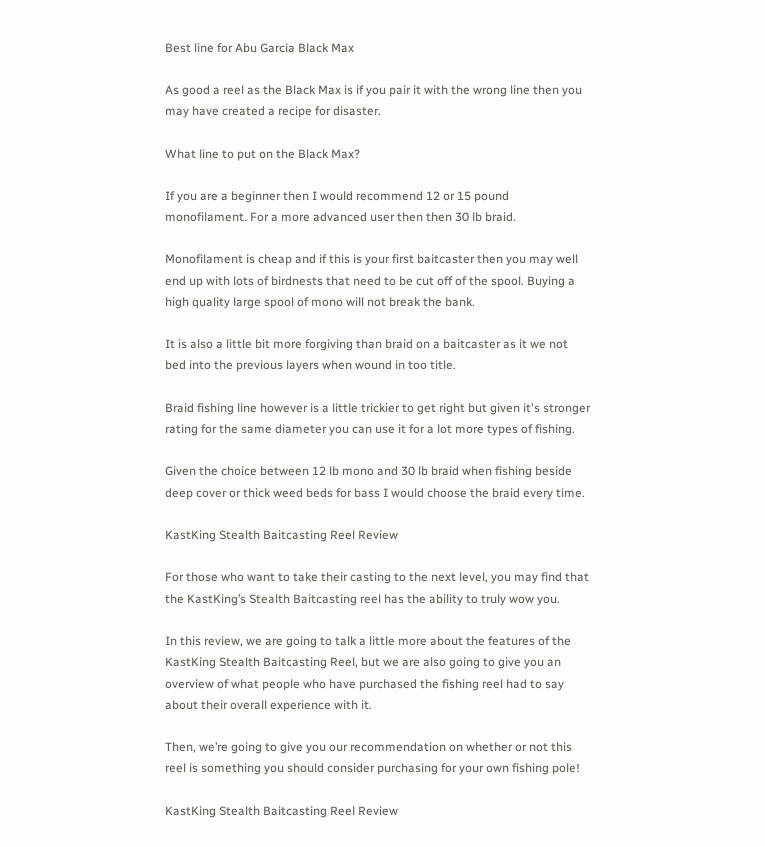Best line for Abu Garcia Black Max

As good a reel as the Black Max is if you pair it with the wrong line then you may have created a recipe for disaster.

What line to put on the Black Max?

If you are a beginner then I would recommend 12 or 15 pound monofilament. For a more advanced user then then 30 lb braid.

Monofilament is cheap and if this is your first baitcaster then you may well end up with lots of birdnests that need to be cut off of the spool. Buying a high quality large spool of mono will not break the bank.

It is also a little bit more forgiving than braid on a baitcaster as it we not bed into the previous layers when wound in too title.

Braid fishing line however is a little trickier to get right but given it's stronger rating for the same diameter you can use it for a lot more types of fishing.

Given the choice between 12 lb mono and 30 lb braid when fishing beside deep cover or thick weed beds for bass I would choose the braid every time.

KastKing Stealth Baitcasting Reel Review

For those who want to take their casting to the next level, you may find that the KastKing’s Stealth Baitcasting reel has the ability to truly wow you.

In this review, we are going to talk a little more about the features of the KastKing Stealth Baitcasting Reel, but we are also going to give you an overview of what people who have purchased the fishing reel had to say about their overall experience with it.

Then, we’re going to give you our recommendation on whether or not this reel is something you should consider purchasing for your own fishing pole!

KastKing Stealth Baitcasting Reel Review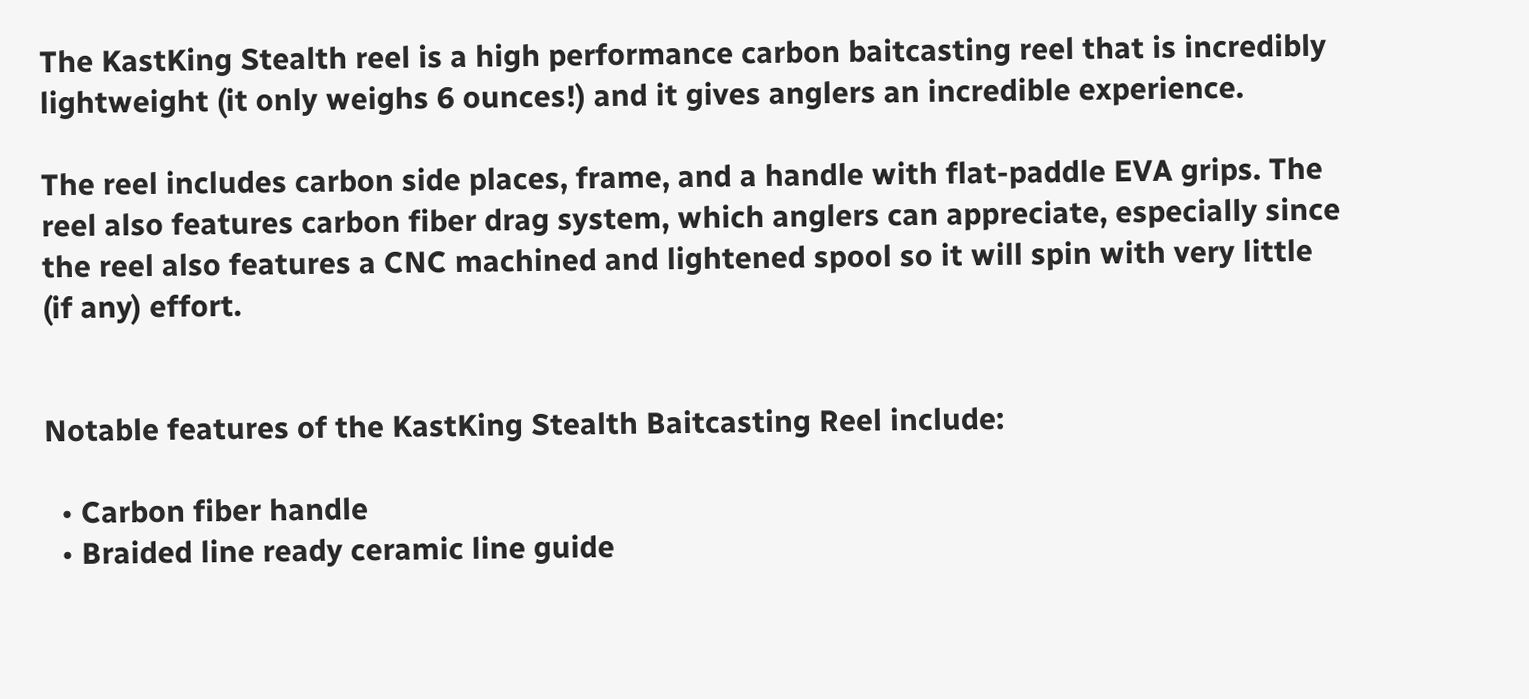The KastKing Stealth reel is a high performance carbon baitcasting reel that is incredibly lightweight (it only weighs 6 ounces!) and it gives anglers an incredible experience.

The reel includes carbon side places, frame, and a handle with flat-paddle EVA grips. The reel also features carbon fiber drag system, which anglers can appreciate, especially since the reel also features a CNC machined and lightened spool so it will spin with very little (if any) effort.


Notable features of the KastKing Stealth Baitcasting Reel include:

  • Carbon fiber handle
  • Braided line ready ceramic line guide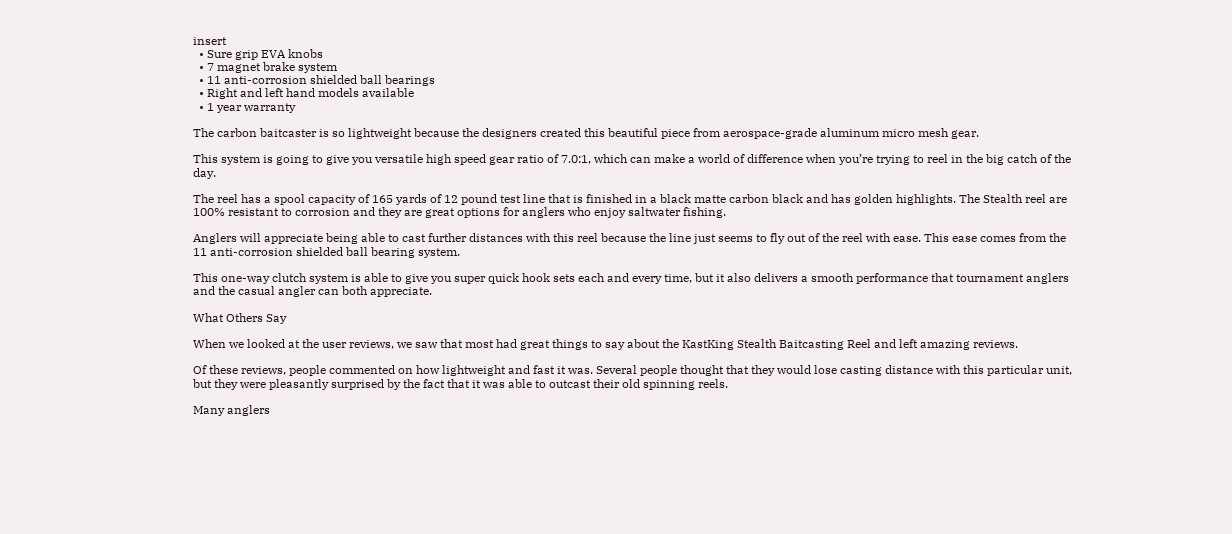insert
  • Sure grip EVA knobs
  • 7 magnet brake system
  • 11 anti-corrosion shielded ball bearings
  • Right and left hand models available
  • 1 year warranty

The carbon baitcaster is so lightweight because the designers created this beautiful piece from aerospace-grade aluminum micro mesh gear.

This system is going to give you versatile high speed gear ratio of 7.0:1, which can make a world of difference when you’re trying to reel in the big catch of the day.

The reel has a spool capacity of 165 yards of 12 pound test line that is finished in a black matte carbon black and has golden highlights. The Stealth reel are 100% resistant to corrosion and they are great options for anglers who enjoy saltwater fishing.

Anglers will appreciate being able to cast further distances with this reel because the line just seems to fly out of the reel with ease. This ease comes from the 11 anti-corrosion shielded ball bearing system.

This one-way clutch system is able to give you super quick hook sets each and every time, but it also delivers a smooth performance that tournament anglers and the casual angler can both appreciate.

What Others Say

When we looked at the user reviews, we saw that most had great things to say about the KastKing Stealth Baitcasting Reel and left amazing reviews.

Of these reviews, people commented on how lightweight and fast it was. Several people thought that they would lose casting distance with this particular unit, but they were pleasantly surprised by the fact that it was able to outcast their old spinning reels.

Many anglers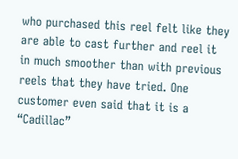who purchased this reel felt like they are able to cast further and reel it in much smoother than with previous reels that they have tried. One customer even said that it is a “Cadillac”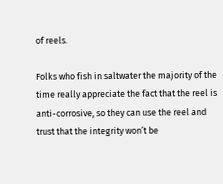of reels.

Folks who fish in saltwater the majority of the time really appreciate the fact that the reel is anti-corrosive, so they can use the reel and trust that the integrity won’t be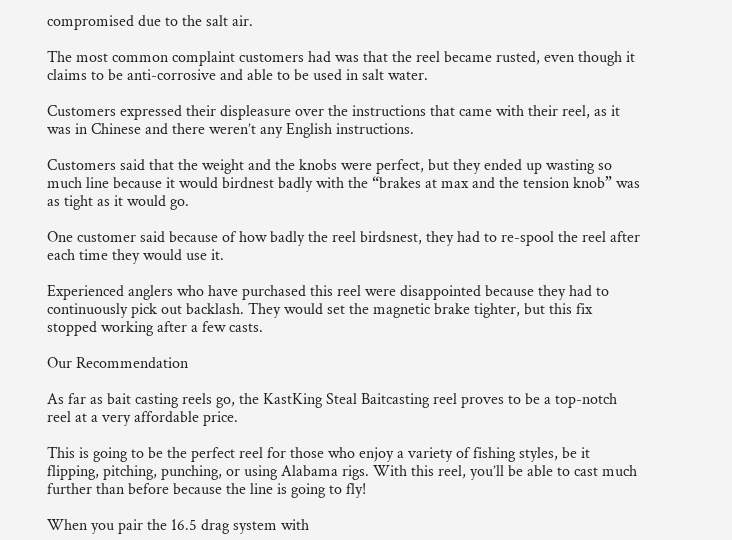compromised due to the salt air.

The most common complaint customers had was that the reel became rusted, even though it claims to be anti-corrosive and able to be used in salt water.

Customers expressed their displeasure over the instructions that came with their reel, as it was in Chinese and there weren’t any English instructions.

Customers said that the weight and the knobs were perfect, but they ended up wasting so much line because it would birdnest badly with the “brakes at max and the tension knob” was as tight as it would go.

One customer said because of how badly the reel birdsnest, they had to re-spool the reel after each time they would use it.

Experienced anglers who have purchased this reel were disappointed because they had to continuously pick out backlash. They would set the magnetic brake tighter, but this fix stopped working after a few casts.

Our Recommendation

As far as bait casting reels go, the KastKing Steal Baitcasting reel proves to be a top-notch reel at a very affordable price.

This is going to be the perfect reel for those who enjoy a variety of fishing styles, be it flipping, pitching, punching, or using Alabama rigs. With this reel, you’ll be able to cast much further than before because the line is going to fly!

When you pair the 16.5 drag system with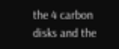the 4 carbon disks and the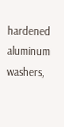hardened aluminum washers,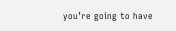you’re going to have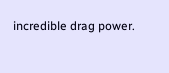incredible drag power.